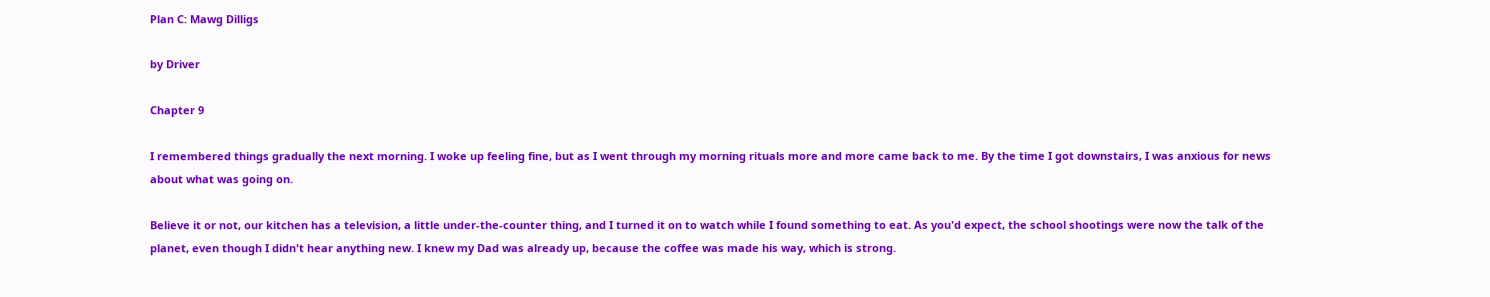Plan C: Mawg Dilligs

by Driver

Chapter 9

I remembered things gradually the next morning. I woke up feeling fine, but as I went through my morning rituals more and more came back to me. By the time I got downstairs, I was anxious for news about what was going on.

Believe it or not, our kitchen has a television, a little under-the-counter thing, and I turned it on to watch while I found something to eat. As you'd expect, the school shootings were now the talk of the planet, even though I didn't hear anything new. I knew my Dad was already up, because the coffee was made his way, which is strong.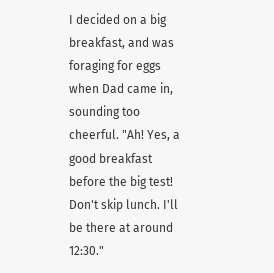I decided on a big breakfast, and was foraging for eggs when Dad came in, sounding too cheerful. "Ah! Yes, a good breakfast before the big test! Don't skip lunch. I'll be there at around 12:30."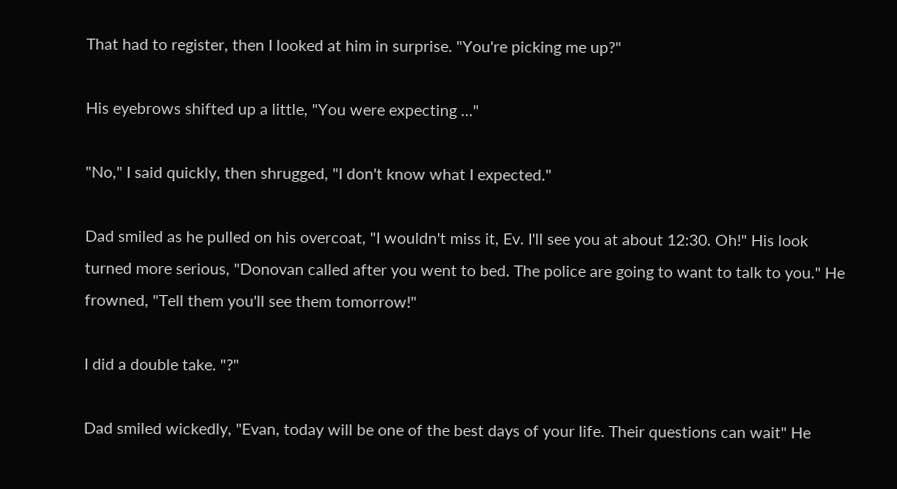That had to register, then I looked at him in surprise. "You're picking me up?"

His eyebrows shifted up a little, "You were expecting ..."

"No," I said quickly, then shrugged, "I don't know what I expected."

Dad smiled as he pulled on his overcoat, "I wouldn't miss it, Ev. I'll see you at about 12:30. Oh!" His look turned more serious, "Donovan called after you went to bed. The police are going to want to talk to you." He frowned, "Tell them you'll see them tomorrow!"

I did a double take. "?"

Dad smiled wickedly, "Evan, today will be one of the best days of your life. Their questions can wait" He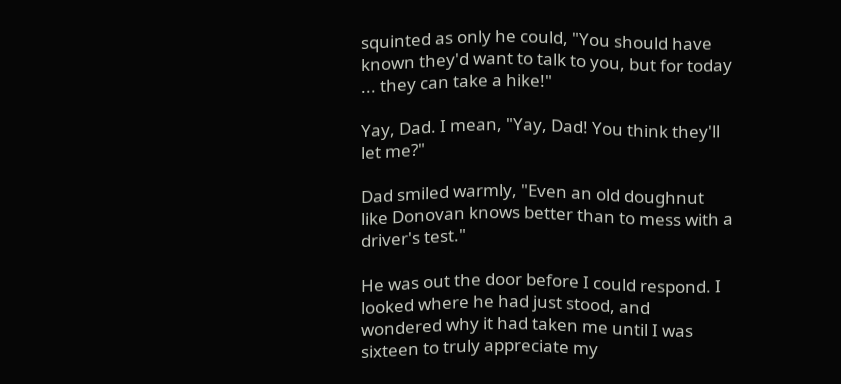squinted as only he could, "You should have known they'd want to talk to you, but for today ... they can take a hike!"

Yay, Dad. I mean, "Yay, Dad! You think they'll let me?"

Dad smiled warmly, "Even an old doughnut like Donovan knows better than to mess with a driver's test."

He was out the door before I could respond. I looked where he had just stood, and wondered why it had taken me until I was sixteen to truly appreciate my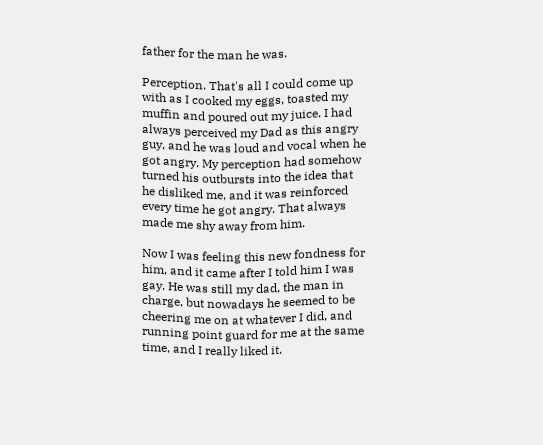father for the man he was.

Perception. That's all I could come up with as I cooked my eggs, toasted my muffin and poured out my juice. I had always perceived my Dad as this angry guy, and he was loud and vocal when he got angry. My perception had somehow turned his outbursts into the idea that he disliked me, and it was reinforced every time he got angry. That always made me shy away from him.

Now I was feeling this new fondness for him, and it came after I told him I was gay. He was still my dad, the man in charge, but nowadays he seemed to be cheering me on at whatever I did, and running point guard for me at the same time, and I really liked it.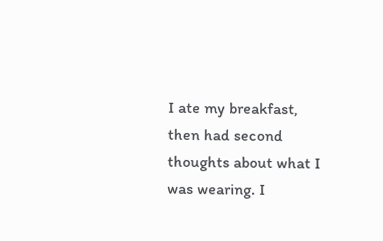I ate my breakfast, then had second thoughts about what I was wearing. I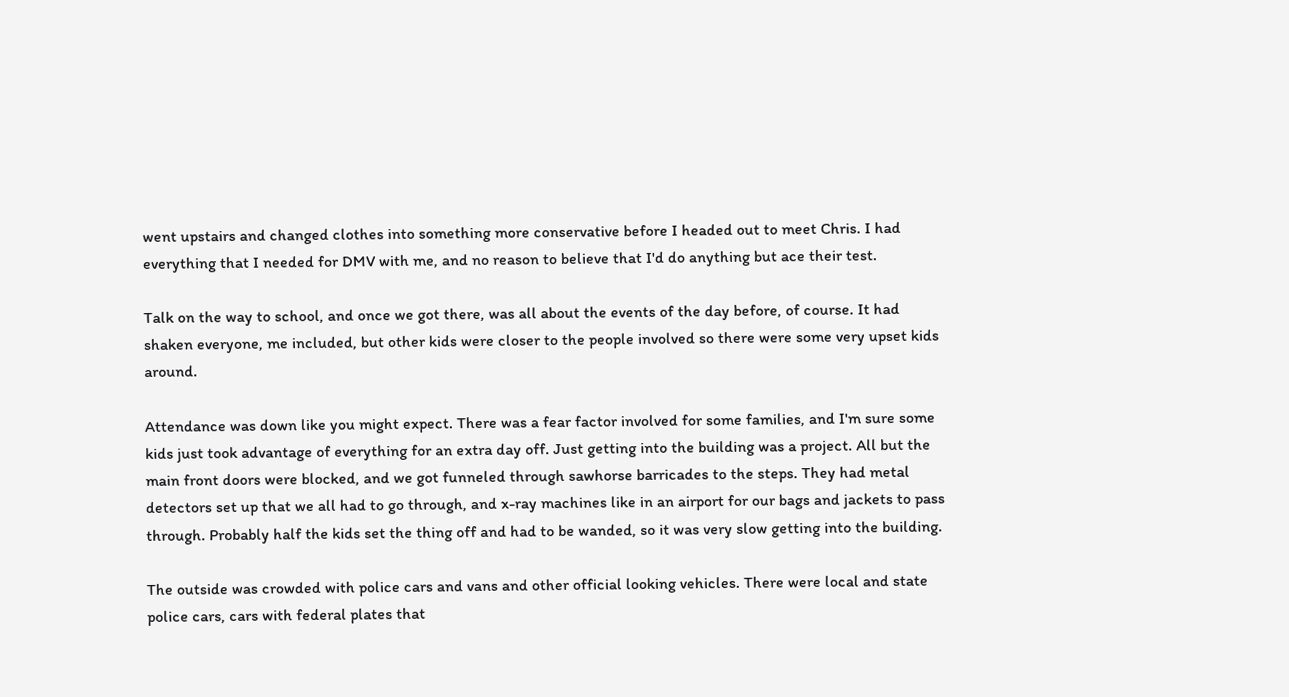went upstairs and changed clothes into something more conservative before I headed out to meet Chris. I had everything that I needed for DMV with me, and no reason to believe that I'd do anything but ace their test.

Talk on the way to school, and once we got there, was all about the events of the day before, of course. It had shaken everyone, me included, but other kids were closer to the people involved so there were some very upset kids around.

Attendance was down like you might expect. There was a fear factor involved for some families, and I'm sure some kids just took advantage of everything for an extra day off. Just getting into the building was a project. All but the main front doors were blocked, and we got funneled through sawhorse barricades to the steps. They had metal detectors set up that we all had to go through, and x-ray machines like in an airport for our bags and jackets to pass through. Probably half the kids set the thing off and had to be wanded, so it was very slow getting into the building.

The outside was crowded with police cars and vans and other official looking vehicles. There were local and state police cars, cars with federal plates that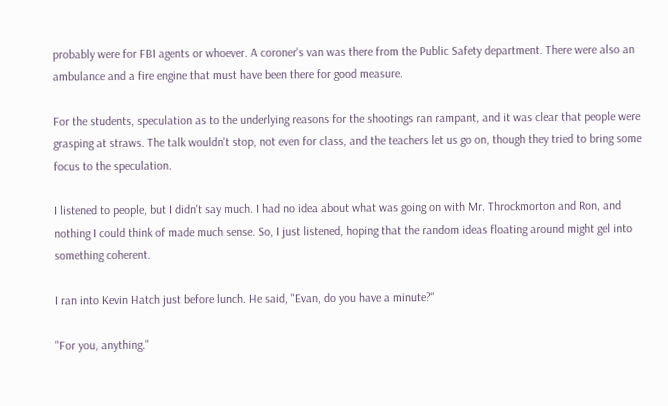probably were for FBI agents or whoever. A coroner's van was there from the Public Safety department. There were also an ambulance and a fire engine that must have been there for good measure.

For the students, speculation as to the underlying reasons for the shootings ran rampant, and it was clear that people were grasping at straws. The talk wouldn't stop, not even for class, and the teachers let us go on, though they tried to bring some focus to the speculation.

I listened to people, but I didn't say much. I had no idea about what was going on with Mr. Throckmorton and Ron, and nothing I could think of made much sense. So, I just listened, hoping that the random ideas floating around might gel into something coherent.

I ran into Kevin Hatch just before lunch. He said, "Evan, do you have a minute?"

"For you, anything."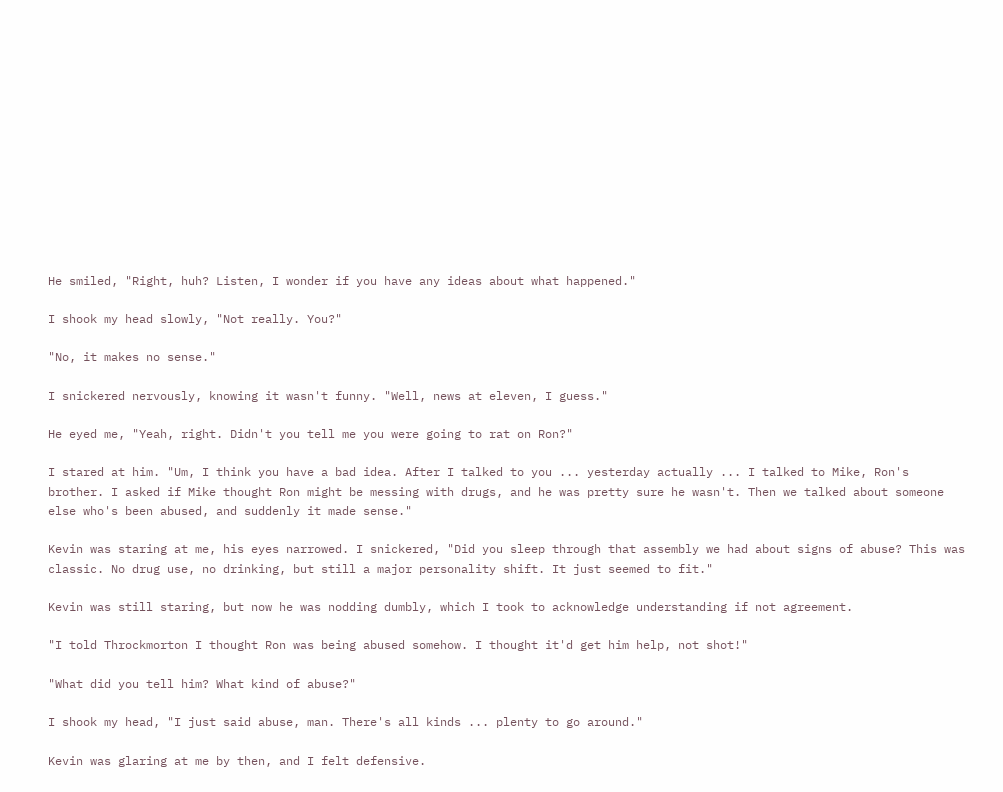He smiled, "Right, huh? Listen, I wonder if you have any ideas about what happened."

I shook my head slowly, "Not really. You?"

"No, it makes no sense."

I snickered nervously, knowing it wasn't funny. "Well, news at eleven, I guess."

He eyed me, "Yeah, right. Didn't you tell me you were going to rat on Ron?"

I stared at him. "Um, I think you have a bad idea. After I talked to you ... yesterday actually ... I talked to Mike, Ron's brother. I asked if Mike thought Ron might be messing with drugs, and he was pretty sure he wasn't. Then we talked about someone else who's been abused, and suddenly it made sense."

Kevin was staring at me, his eyes narrowed. I snickered, "Did you sleep through that assembly we had about signs of abuse? This was classic. No drug use, no drinking, but still a major personality shift. It just seemed to fit."

Kevin was still staring, but now he was nodding dumbly, which I took to acknowledge understanding if not agreement.

"I told Throckmorton I thought Ron was being abused somehow. I thought it'd get him help, not shot!"

"What did you tell him? What kind of abuse?"

I shook my head, "I just said abuse, man. There's all kinds ... plenty to go around."

Kevin was glaring at me by then, and I felt defensive.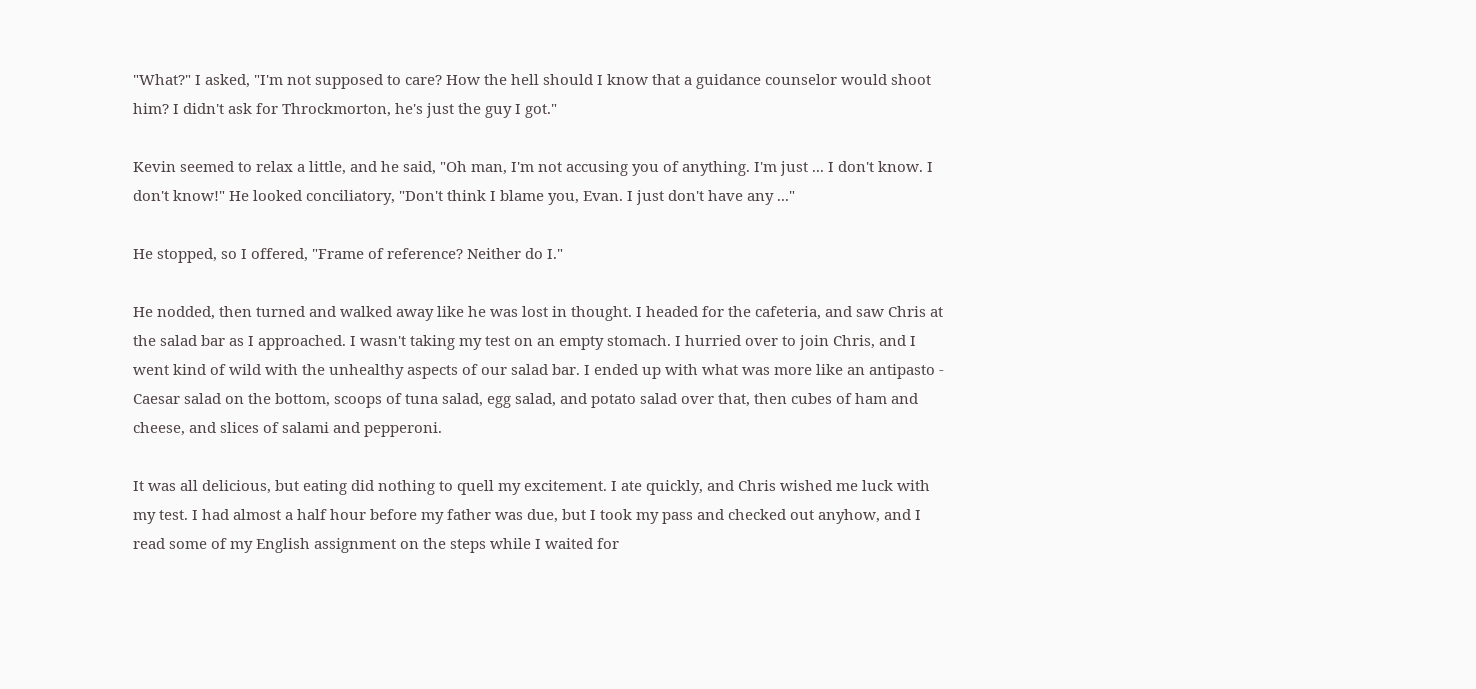"What?" I asked, "I'm not supposed to care? How the hell should I know that a guidance counselor would shoot him? I didn't ask for Throckmorton, he's just the guy I got."

Kevin seemed to relax a little, and he said, "Oh man, I'm not accusing you of anything. I'm just ... I don't know. I don't know!" He looked conciliatory, "Don't think I blame you, Evan. I just don't have any ..."

He stopped, so I offered, "Frame of reference? Neither do I."

He nodded, then turned and walked away like he was lost in thought. I headed for the cafeteria, and saw Chris at the salad bar as I approached. I wasn't taking my test on an empty stomach. I hurried over to join Chris, and I went kind of wild with the unhealthy aspects of our salad bar. I ended up with what was more like an antipasto - Caesar salad on the bottom, scoops of tuna salad, egg salad, and potato salad over that, then cubes of ham and cheese, and slices of salami and pepperoni.

It was all delicious, but eating did nothing to quell my excitement. I ate quickly, and Chris wished me luck with my test. I had almost a half hour before my father was due, but I took my pass and checked out anyhow, and I read some of my English assignment on the steps while I waited for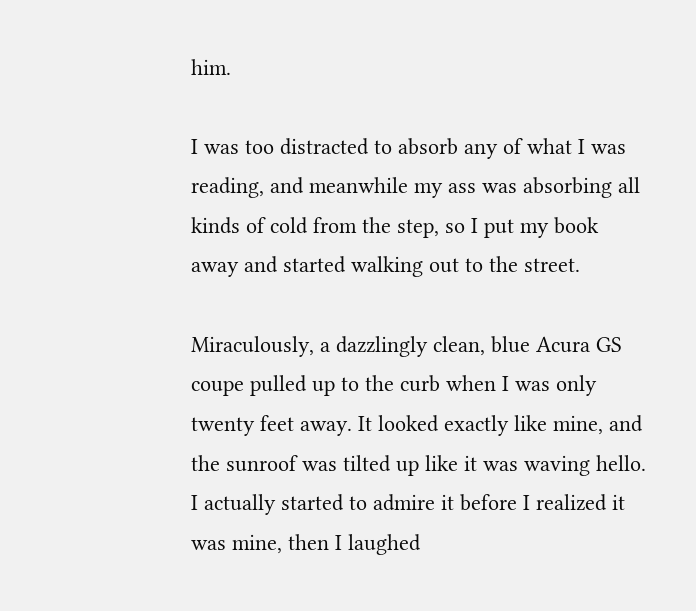him.

I was too distracted to absorb any of what I was reading, and meanwhile my ass was absorbing all kinds of cold from the step, so I put my book away and started walking out to the street.

Miraculously, a dazzlingly clean, blue Acura GS coupe pulled up to the curb when I was only twenty feet away. It looked exactly like mine, and the sunroof was tilted up like it was waving hello. I actually started to admire it before I realized it was mine, then I laughed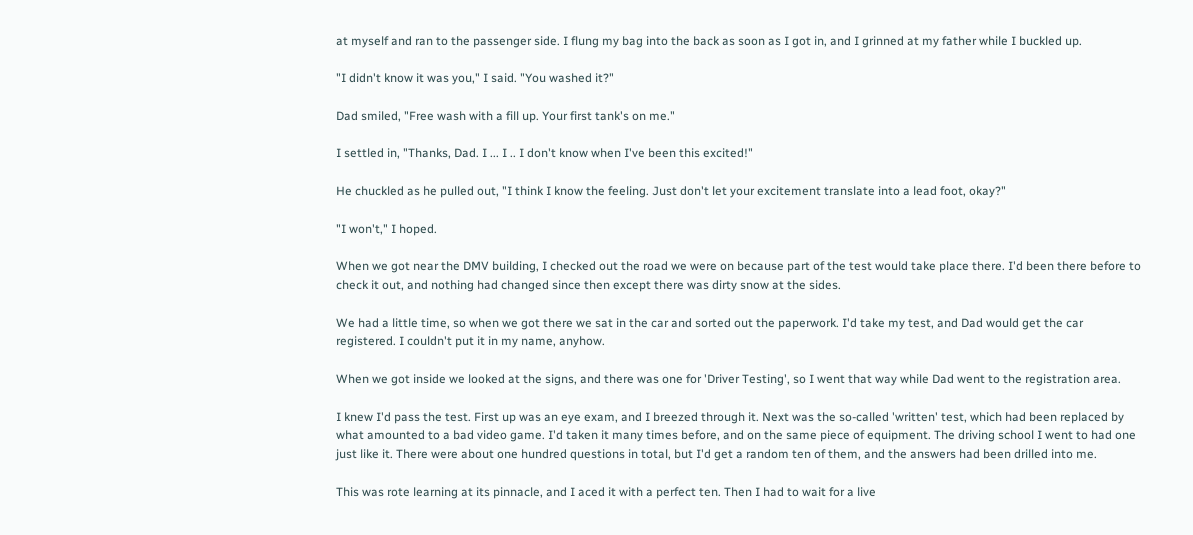at myself and ran to the passenger side. I flung my bag into the back as soon as I got in, and I grinned at my father while I buckled up.

"I didn't know it was you," I said. "You washed it?"

Dad smiled, "Free wash with a fill up. Your first tank's on me."

I settled in, "Thanks, Dad. I ... I .. I don't know when I've been this excited!"

He chuckled as he pulled out, "I think I know the feeling. Just don't let your excitement translate into a lead foot, okay?"

"I won't," I hoped.

When we got near the DMV building, I checked out the road we were on because part of the test would take place there. I'd been there before to check it out, and nothing had changed since then except there was dirty snow at the sides.

We had a little time, so when we got there we sat in the car and sorted out the paperwork. I'd take my test, and Dad would get the car registered. I couldn't put it in my name, anyhow.

When we got inside we looked at the signs, and there was one for 'Driver Testing', so I went that way while Dad went to the registration area.

I knew I'd pass the test. First up was an eye exam, and I breezed through it. Next was the so-called 'written' test, which had been replaced by what amounted to a bad video game. I'd taken it many times before, and on the same piece of equipment. The driving school I went to had one just like it. There were about one hundred questions in total, but I'd get a random ten of them, and the answers had been drilled into me.

This was rote learning at its pinnacle, and I aced it with a perfect ten. Then I had to wait for a live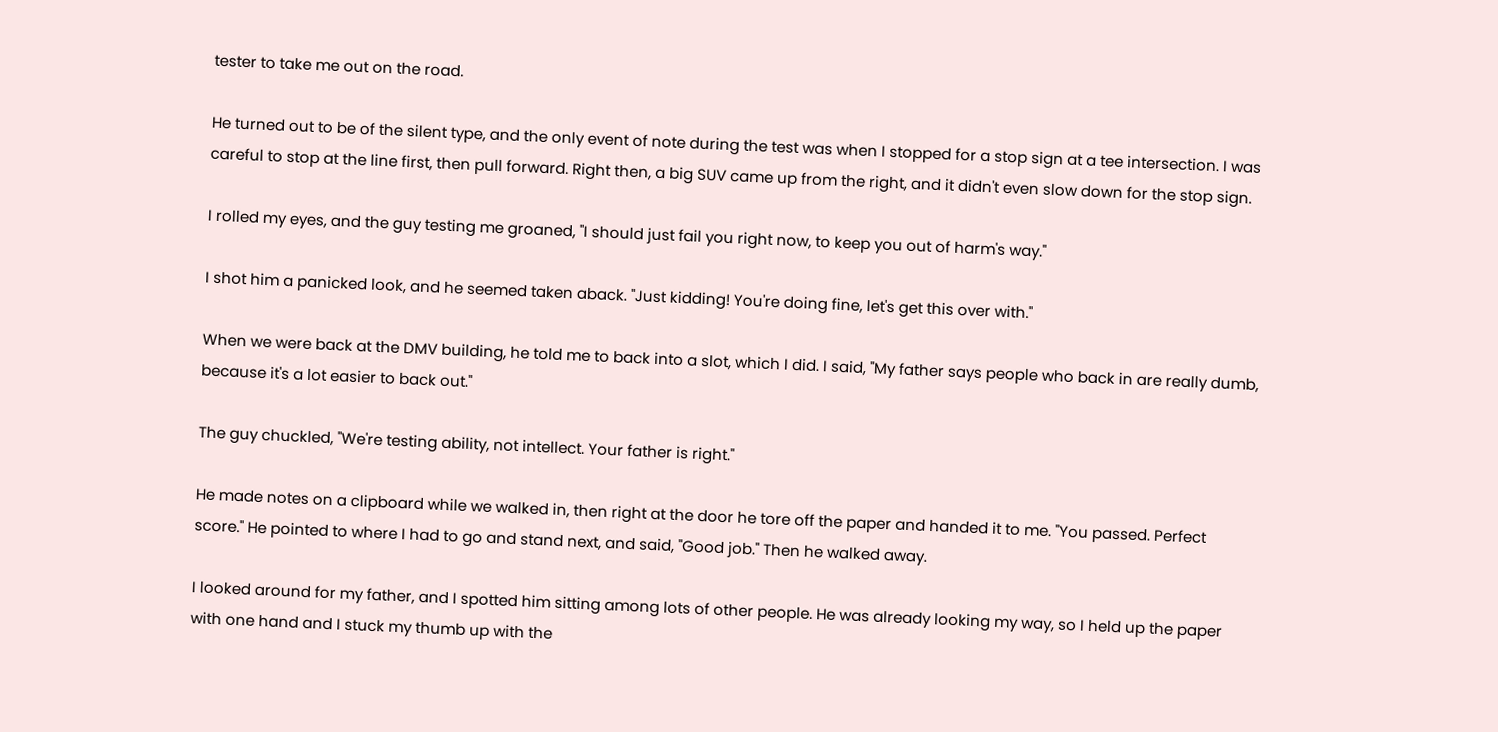tester to take me out on the road.

He turned out to be of the silent type, and the only event of note during the test was when I stopped for a stop sign at a tee intersection. I was careful to stop at the line first, then pull forward. Right then, a big SUV came up from the right, and it didn't even slow down for the stop sign.

I rolled my eyes, and the guy testing me groaned, "I should just fail you right now, to keep you out of harm's way."

I shot him a panicked look, and he seemed taken aback. "Just kidding! You're doing fine, let's get this over with."

When we were back at the DMV building, he told me to back into a slot, which I did. I said, "My father says people who back in are really dumb, because it's a lot easier to back out."

The guy chuckled, "We're testing ability, not intellect. Your father is right."

He made notes on a clipboard while we walked in, then right at the door he tore off the paper and handed it to me. "You passed. Perfect score." He pointed to where I had to go and stand next, and said, "Good job." Then he walked away.

I looked around for my father, and I spotted him sitting among lots of other people. He was already looking my way, so I held up the paper with one hand and I stuck my thumb up with the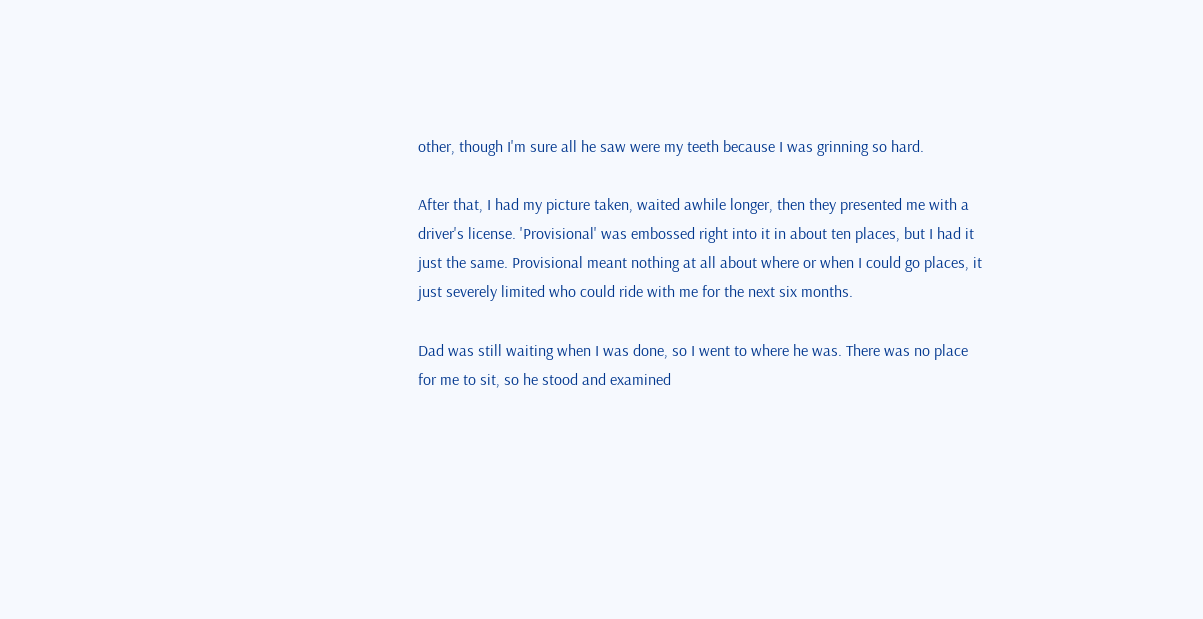other, though I'm sure all he saw were my teeth because I was grinning so hard.

After that, I had my picture taken, waited awhile longer, then they presented me with a driver's license. 'Provisional' was embossed right into it in about ten places, but I had it just the same. Provisional meant nothing at all about where or when I could go places, it just severely limited who could ride with me for the next six months.

Dad was still waiting when I was done, so I went to where he was. There was no place for me to sit, so he stood and examined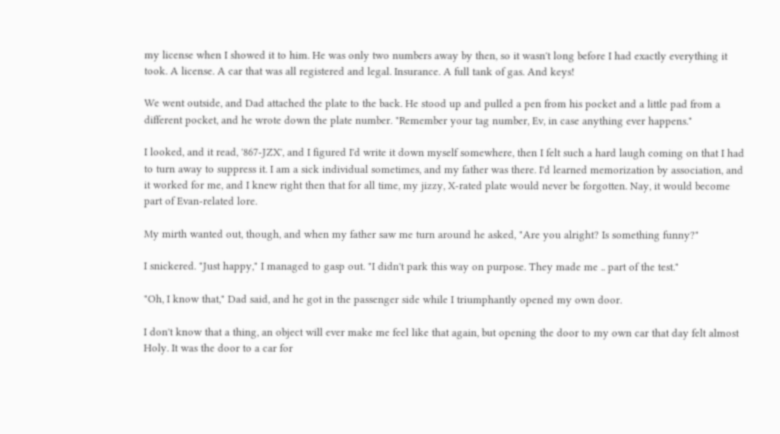my license when I showed it to him. He was only two numbers away by then, so it wasn't long before I had exactly everything it took. A license. A car that was all registered and legal. Insurance. A full tank of gas. And keys!

We went outside, and Dad attached the plate to the back. He stood up and pulled a pen from his pocket and a little pad from a different pocket, and he wrote down the plate number. "Remember your tag number, Ev, in case anything ever happens."

I looked, and it read, '867-JZX', and I figured I'd write it down myself somewhere, then I felt such a hard laugh coming on that I had to turn away to suppress it. I am a sick individual sometimes, and my father was there. I'd learned memorization by association, and it worked for me, and I knew right then that for all time, my jizzy, X-rated plate would never be forgotten. Nay, it would become part of Evan-related lore.

My mirth wanted out, though, and when my father saw me turn around he asked, "Are you alright? Is something funny?"

I snickered. "Just happy," I managed to gasp out. "I didn't park this way on purpose. They made me .. part of the test."

"Oh, I know that," Dad said, and he got in the passenger side while I triumphantly opened my own door.

I don't know that a thing, an object will ever make me feel like that again, but opening the door to my own car that day felt almost Holy. It was the door to a car for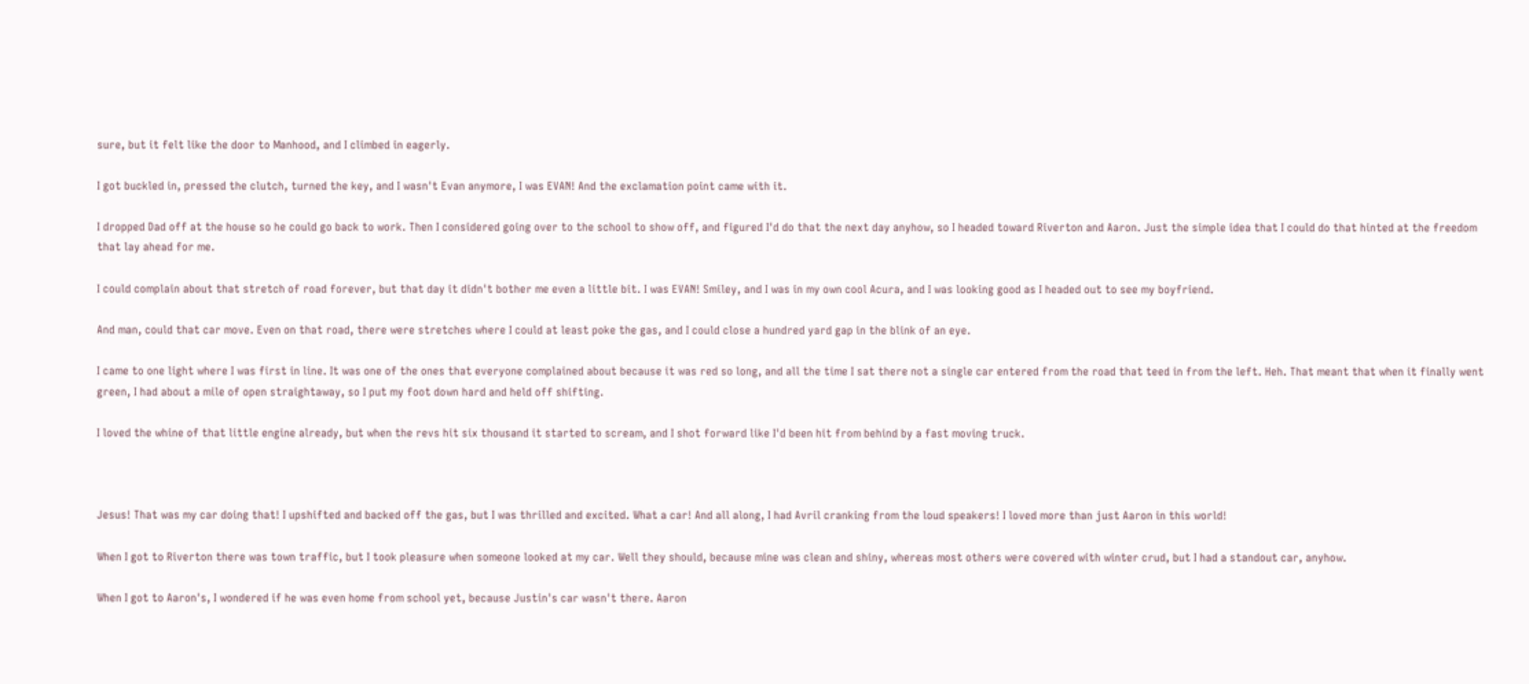sure, but it felt like the door to Manhood, and I climbed in eagerly.

I got buckled in, pressed the clutch, turned the key, and I wasn't Evan anymore, I was EVAN! And the exclamation point came with it.

I dropped Dad off at the house so he could go back to work. Then I considered going over to the school to show off, and figured I'd do that the next day anyhow, so I headed toward Riverton and Aaron. Just the simple idea that I could do that hinted at the freedom that lay ahead for me.

I could complain about that stretch of road forever, but that day it didn't bother me even a little bit. I was EVAN! Smiley, and I was in my own cool Acura, and I was looking good as I headed out to see my boyfriend.

And man, could that car move. Even on that road, there were stretches where I could at least poke the gas, and I could close a hundred yard gap in the blink of an eye.

I came to one light where I was first in line. It was one of the ones that everyone complained about because it was red so long, and all the time I sat there not a single car entered from the road that teed in from the left. Heh. That meant that when it finally went green, I had about a mile of open straightaway, so I put my foot down hard and held off shifting.

I loved the whine of that little engine already, but when the revs hit six thousand it started to scream, and I shot forward like I'd been hit from behind by a fast moving truck.



Jesus! That was my car doing that! I upshifted and backed off the gas, but I was thrilled and excited. What a car! And all along, I had Avril cranking from the loud speakers! I loved more than just Aaron in this world!

When I got to Riverton there was town traffic, but I took pleasure when someone looked at my car. Well they should, because mine was clean and shiny, whereas most others were covered with winter crud, but I had a standout car, anyhow.

When I got to Aaron's, I wondered if he was even home from school yet, because Justin's car wasn't there. Aaron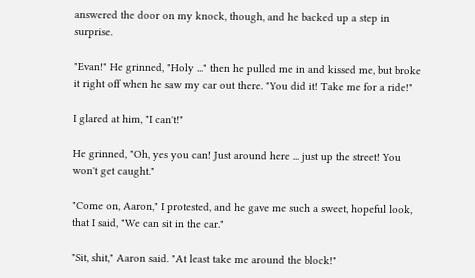answered the door on my knock, though, and he backed up a step in surprise.

"Evan!" He grinned, "Holy ..." then he pulled me in and kissed me, but broke it right off when he saw my car out there. "You did it! Take me for a ride!"

I glared at him, "I can't!"

He grinned, "Oh, yes you can! Just around here ... just up the street! You won't get caught."

"Come on, Aaron," I protested, and he gave me such a sweet, hopeful look, that I said, "We can sit in the car."

"Sit, shit," Aaron said. "At least take me around the block!"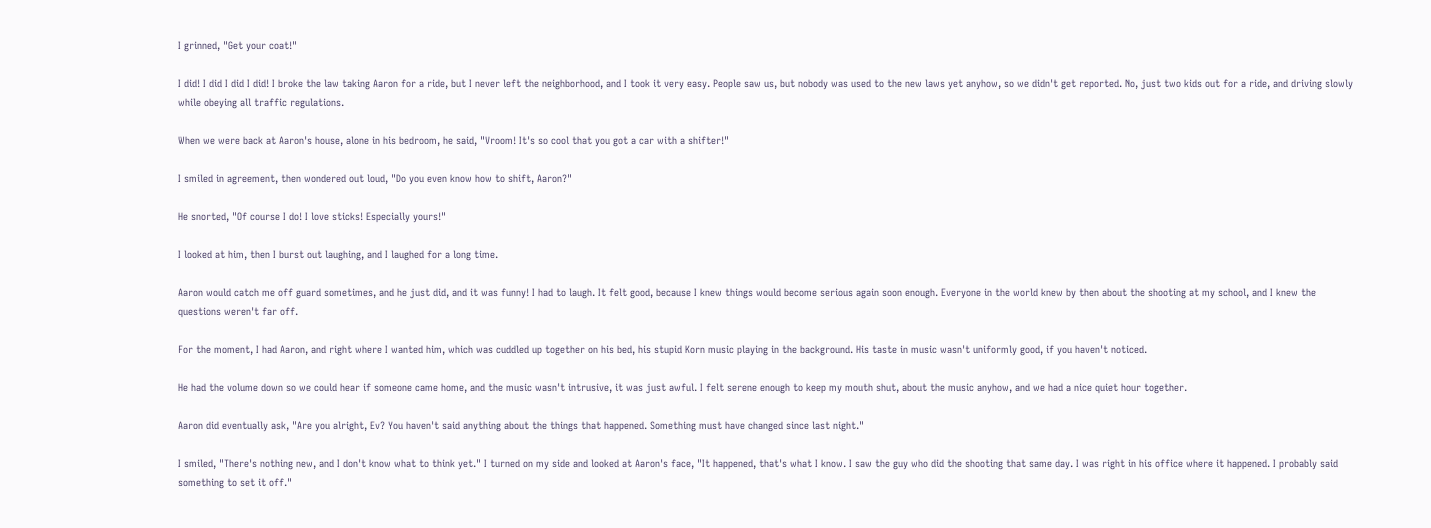I grinned, "Get your coat!"

I did! I did I did I did! I broke the law taking Aaron for a ride, but I never left the neighborhood, and I took it very easy. People saw us, but nobody was used to the new laws yet anyhow, so we didn't get reported. No, just two kids out for a ride, and driving slowly while obeying all traffic regulations.

When we were back at Aaron's house, alone in his bedroom, he said, "Vroom! It's so cool that you got a car with a shifter!"

I smiled in agreement, then wondered out loud, "Do you even know how to shift, Aaron?"

He snorted, "Of course I do! I love sticks! Especially yours!"

I looked at him, then I burst out laughing, and I laughed for a long time.

Aaron would catch me off guard sometimes, and he just did, and it was funny! I had to laugh. It felt good, because I knew things would become serious again soon enough. Everyone in the world knew by then about the shooting at my school, and I knew the questions weren't far off.

For the moment, I had Aaron, and right where I wanted him, which was cuddled up together on his bed, his stupid Korn music playing in the background. His taste in music wasn't uniformly good, if you haven't noticed.

He had the volume down so we could hear if someone came home, and the music wasn't intrusive, it was just awful. I felt serene enough to keep my mouth shut, about the music anyhow, and we had a nice quiet hour together.

Aaron did eventually ask, "Are you alright, Ev? You haven't said anything about the things that happened. Something must have changed since last night."

I smiled, "There's nothing new, and I don't know what to think yet." I turned on my side and looked at Aaron's face, "It happened, that's what I know. I saw the guy who did the shooting that same day. I was right in his office where it happened. I probably said something to set it off."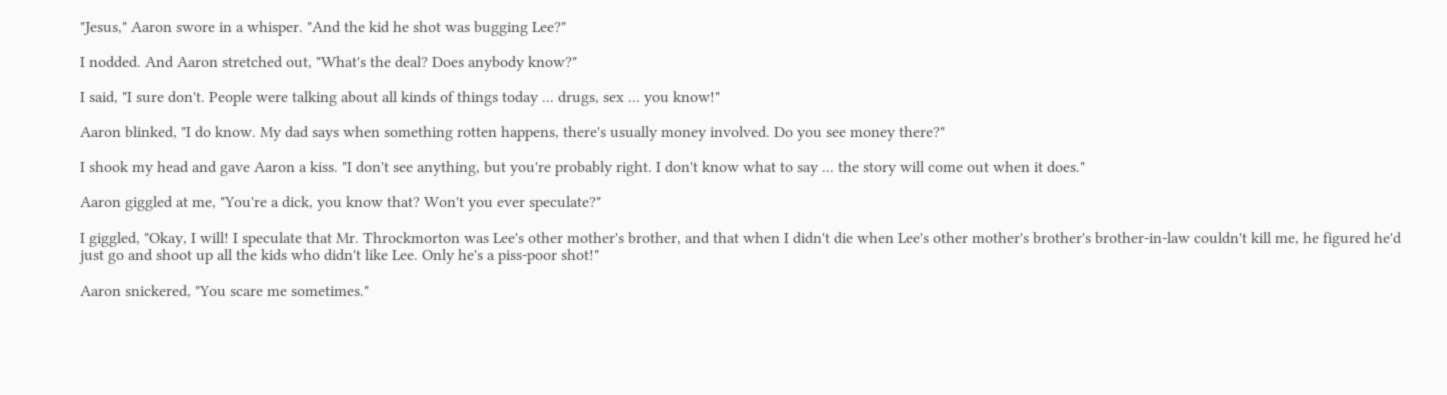"Jesus," Aaron swore in a whisper. "And the kid he shot was bugging Lee?"

I nodded. And Aaron stretched out, "What's the deal? Does anybody know?"

I said, "I sure don't. People were talking about all kinds of things today ... drugs, sex ... you know!"

Aaron blinked, "I do know. My dad says when something rotten happens, there's usually money involved. Do you see money there?"

I shook my head and gave Aaron a kiss. "I don't see anything, but you're probably right. I don't know what to say ... the story will come out when it does."

Aaron giggled at me, "You're a dick, you know that? Won't you ever speculate?"

I giggled, "Okay, I will! I speculate that Mr. Throckmorton was Lee's other mother's brother, and that when I didn't die when Lee's other mother's brother's brother-in-law couldn't kill me, he figured he'd just go and shoot up all the kids who didn't like Lee. Only he's a piss-poor shot!"

Aaron snickered, "You scare me sometimes."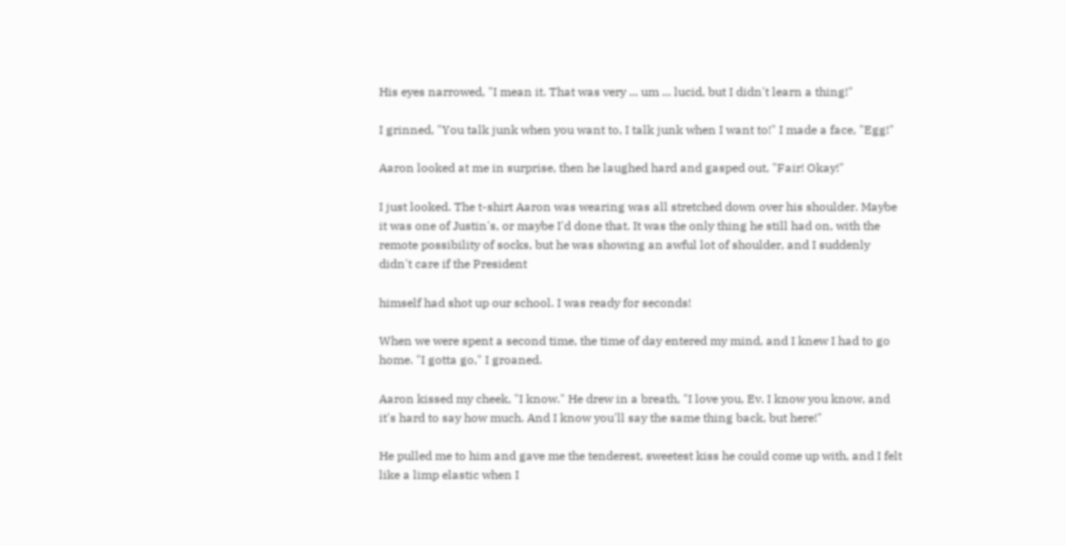His eyes narrowed, "I mean it. That was very ... um ... lucid, but I didn't learn a thing!"

I grinned, "You talk junk when you want to, I talk junk when I want to!" I made a face, "Egg!"

Aaron looked at me in surprise, then he laughed hard and gasped out, "Fair! Okay!"

I just looked. The t-shirt Aaron was wearing was all stretched down over his shoulder. Maybe it was one of Justin's, or maybe I'd done that. It was the only thing he still had on, with the remote possibility of socks, but he was showing an awful lot of shoulder, and I suddenly didn't care if the President

himself had shot up our school. I was ready for seconds!

When we were spent a second time, the time of day entered my mind, and I knew I had to go home. "I gotta go," I groaned.

Aaron kissed my cheek, "I know." He drew in a breath, "I love you, Ev. I know you know, and it's hard to say how much. And I know you'll say the same thing back, but here!"

He pulled me to him and gave me the tenderest, sweetest kiss he could come up with, and I felt like a limp elastic when I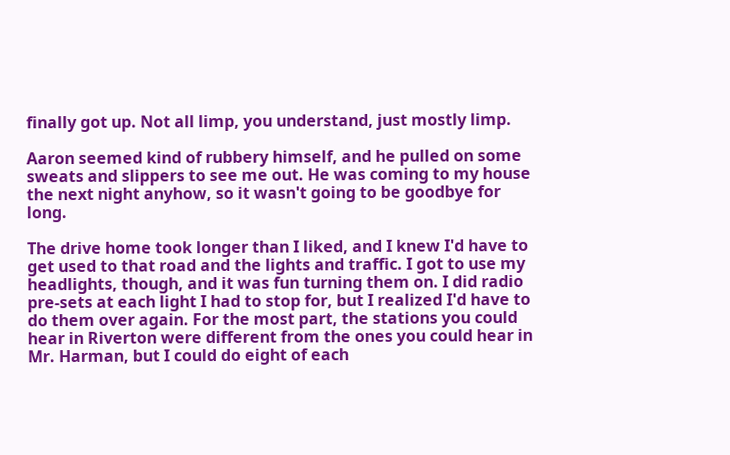finally got up. Not all limp, you understand, just mostly limp.

Aaron seemed kind of rubbery himself, and he pulled on some sweats and slippers to see me out. He was coming to my house the next night anyhow, so it wasn't going to be goodbye for long.

The drive home took longer than I liked, and I knew I'd have to get used to that road and the lights and traffic. I got to use my headlights, though, and it was fun turning them on. I did radio pre-sets at each light I had to stop for, but I realized I'd have to do them over again. For the most part, the stations you could hear in Riverton were different from the ones you could hear in Mr. Harman, but I could do eight of each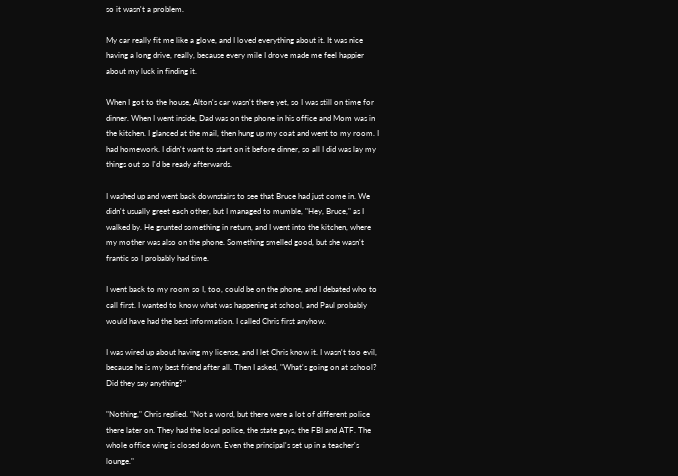so it wasn't a problem.

My car really fit me like a glove, and I loved everything about it. It was nice having a long drive, really, because every mile I drove made me feel happier about my luck in finding it.

When I got to the house, Alton's car wasn't there yet, so I was still on time for dinner. When I went inside, Dad was on the phone in his office and Mom was in the kitchen. I glanced at the mail, then hung up my coat and went to my room. I had homework. I didn't want to start on it before dinner, so all I did was lay my things out so I'd be ready afterwards.

I washed up and went back downstairs to see that Bruce had just come in. We didn't usually greet each other, but I managed to mumble, "Hey, Bruce," as I walked by. He grunted something in return, and I went into the kitchen, where my mother was also on the phone. Something smelled good, but she wasn't frantic so I probably had time.

I went back to my room so I, too, could be on the phone, and I debated who to call first. I wanted to know what was happening at school, and Paul probably would have had the best information. I called Chris first anyhow.

I was wired up about having my license, and I let Chris know it. I wasn't too evil, because he is my best friend after all. Then I asked, "What's going on at school? Did they say anything?"

"Nothing," Chris replied. "Not a word, but there were a lot of different police there later on. They had the local police, the state guys, the FBI and ATF. The whole office wing is closed down. Even the principal's set up in a teacher's lounge."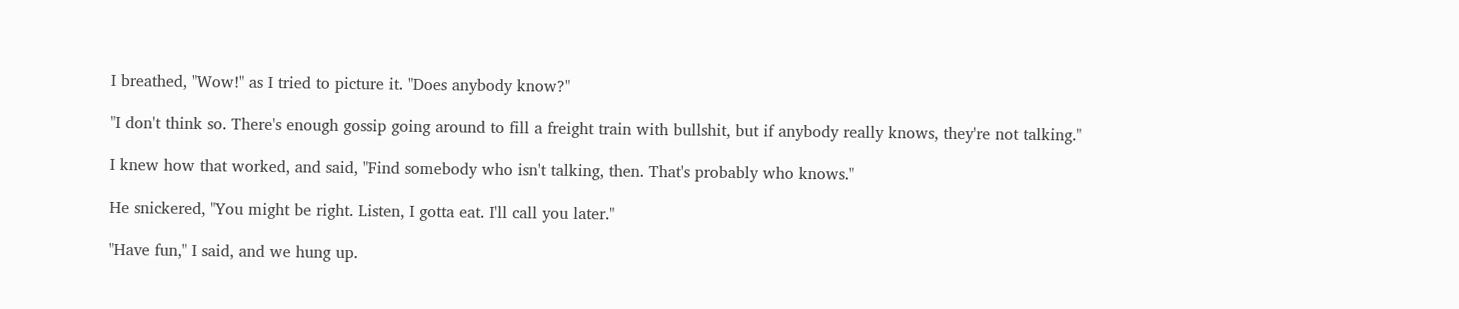I breathed, "Wow!" as I tried to picture it. "Does anybody know?"

"I don't think so. There's enough gossip going around to fill a freight train with bullshit, but if anybody really knows, they're not talking."

I knew how that worked, and said, "Find somebody who isn't talking, then. That's probably who knows."

He snickered, "You might be right. Listen, I gotta eat. I'll call you later."

"Have fun," I said, and we hung up.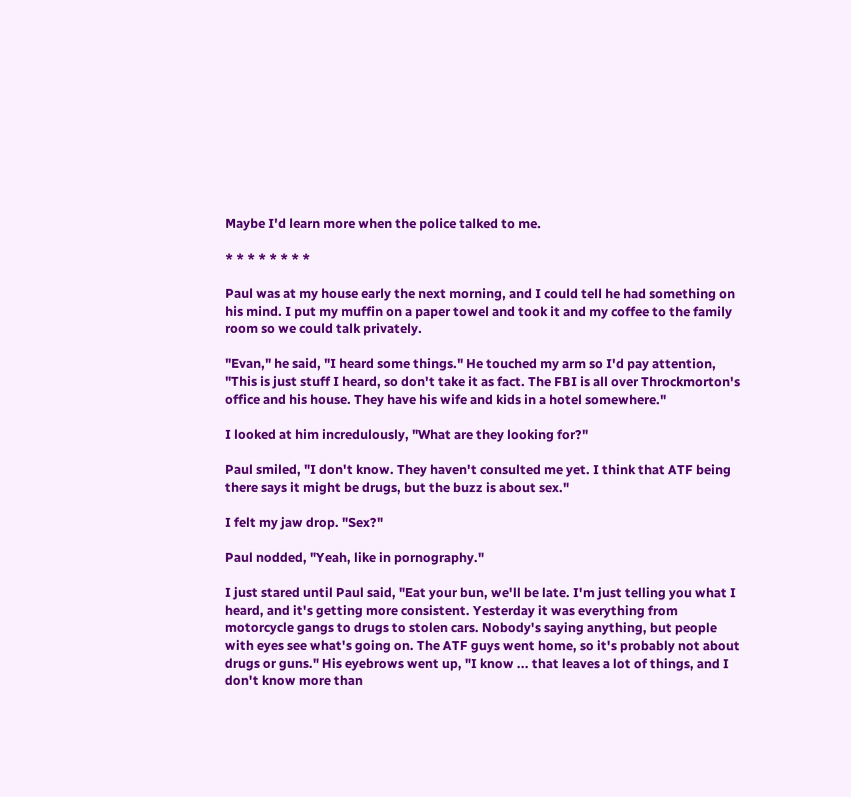Maybe I'd learn more when the police talked to me.

* * * * * * * *

Paul was at my house early the next morning, and I could tell he had something on his mind. I put my muffin on a paper towel and took it and my coffee to the family room so we could talk privately.

"Evan," he said, "I heard some things." He touched my arm so I'd pay attention, "This is just stuff I heard, so don't take it as fact. The FBI is all over Throckmorton's office and his house. They have his wife and kids in a hotel somewhere."

I looked at him incredulously, "What are they looking for?"

Paul smiled, "I don't know. They haven't consulted me yet. I think that ATF being there says it might be drugs, but the buzz is about sex."

I felt my jaw drop. "Sex?"

Paul nodded, "Yeah, like in pornography."

I just stared until Paul said, "Eat your bun, we'll be late. I'm just telling you what I heard, and it's getting more consistent. Yesterday it was everything from motorcycle gangs to drugs to stolen cars. Nobody's saying anything, but people with eyes see what's going on. The ATF guys went home, so it's probably not about drugs or guns." His eyebrows went up, "I know ... that leaves a lot of things, and I don't know more than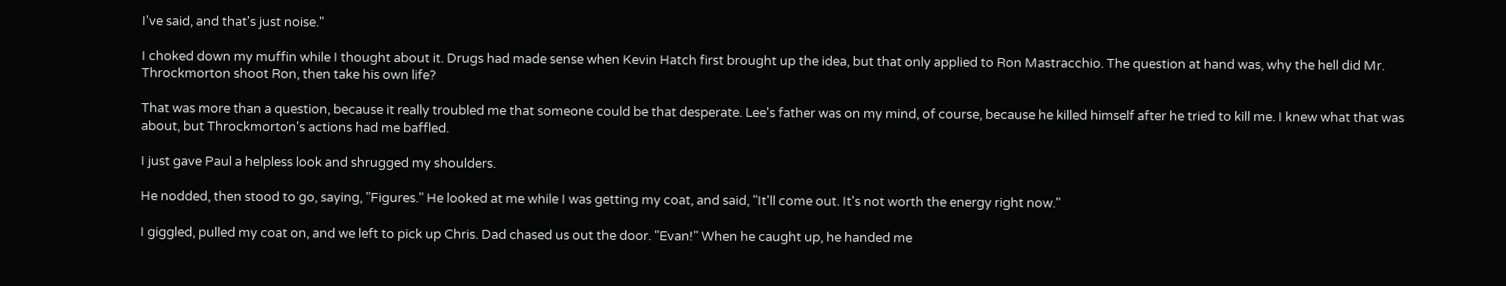I've said, and that's just noise."

I choked down my muffin while I thought about it. Drugs had made sense when Kevin Hatch first brought up the idea, but that only applied to Ron Mastracchio. The question at hand was, why the hell did Mr. Throckmorton shoot Ron, then take his own life?

That was more than a question, because it really troubled me that someone could be that desperate. Lee's father was on my mind, of course, because he killed himself after he tried to kill me. I knew what that was about, but Throckmorton's actions had me baffled.

I just gave Paul a helpless look and shrugged my shoulders.

He nodded, then stood to go, saying, "Figures." He looked at me while I was getting my coat, and said, "It'll come out. It's not worth the energy right now."

I giggled, pulled my coat on, and we left to pick up Chris. Dad chased us out the door. "Evan!" When he caught up, he handed me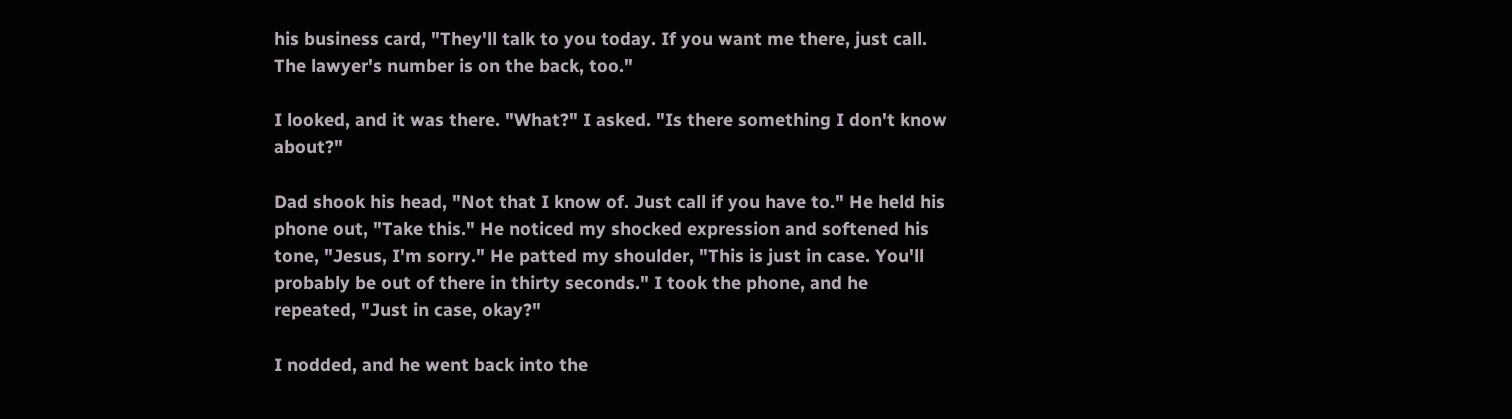his business card, "They'll talk to you today. If you want me there, just call. The lawyer's number is on the back, too."

I looked, and it was there. "What?" I asked. "Is there something I don't know about?"

Dad shook his head, "Not that I know of. Just call if you have to." He held his phone out, "Take this." He noticed my shocked expression and softened his tone, "Jesus, I'm sorry." He patted my shoulder, "This is just in case. You'll probably be out of there in thirty seconds." I took the phone, and he repeated, "Just in case, okay?"

I nodded, and he went back into the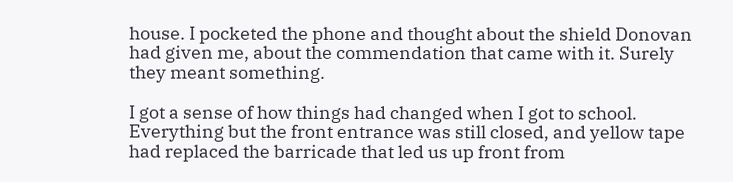house. I pocketed the phone and thought about the shield Donovan had given me, about the commendation that came with it. Surely they meant something.

I got a sense of how things had changed when I got to school. Everything but the front entrance was still closed, and yellow tape had replaced the barricade that led us up front from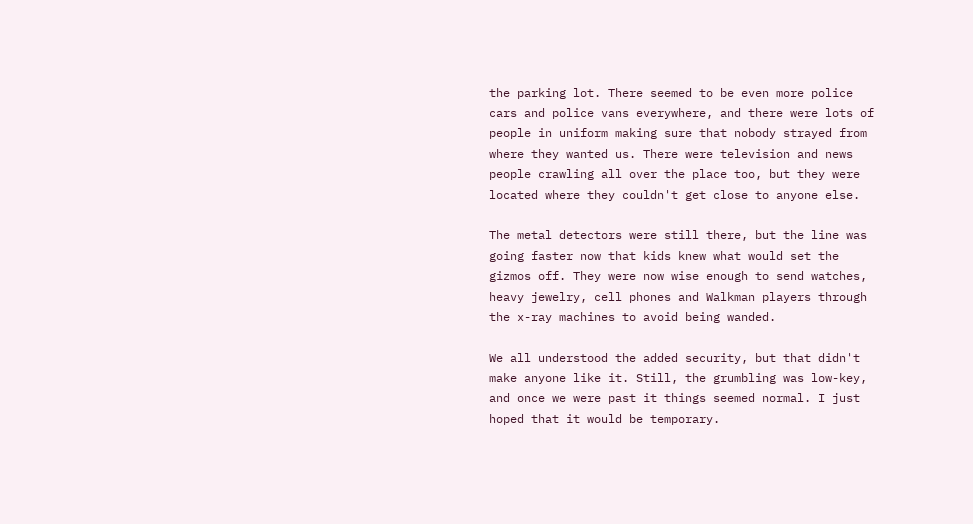the parking lot. There seemed to be even more police cars and police vans everywhere, and there were lots of people in uniform making sure that nobody strayed from where they wanted us. There were television and news people crawling all over the place too, but they were located where they couldn't get close to anyone else.

The metal detectors were still there, but the line was going faster now that kids knew what would set the gizmos off. They were now wise enough to send watches, heavy jewelry, cell phones and Walkman players through the x-ray machines to avoid being wanded.

We all understood the added security, but that didn't make anyone like it. Still, the grumbling was low-key, and once we were past it things seemed normal. I just hoped that it would be temporary.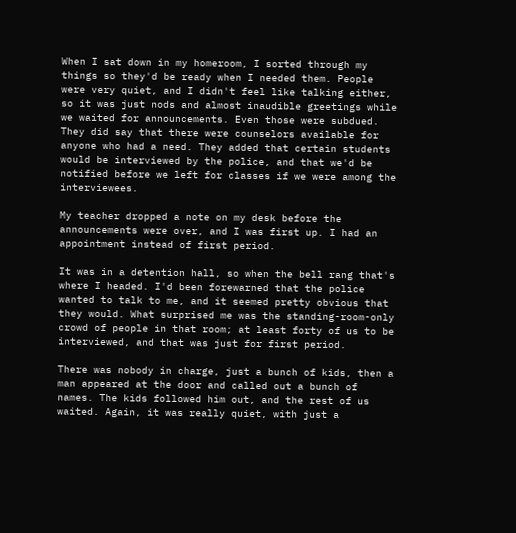When I sat down in my homeroom, I sorted through my things so they'd be ready when I needed them. People were very quiet, and I didn't feel like talking either, so it was just nods and almost inaudible greetings while we waited for announcements. Even those were subdued. They did say that there were counselors available for anyone who had a need. They added that certain students would be interviewed by the police, and that we'd be notified before we left for classes if we were among the interviewees.

My teacher dropped a note on my desk before the announcements were over, and I was first up. I had an appointment instead of first period.

It was in a detention hall, so when the bell rang that's where I headed. I'd been forewarned that the police wanted to talk to me, and it seemed pretty obvious that they would. What surprised me was the standing-room-only crowd of people in that room; at least forty of us to be interviewed, and that was just for first period.

There was nobody in charge, just a bunch of kids, then a man appeared at the door and called out a bunch of names. The kids followed him out, and the rest of us waited. Again, it was really quiet, with just a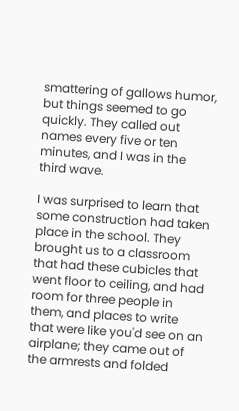smattering of gallows humor, but things seemed to go quickly. They called out names every five or ten minutes, and I was in the third wave.

I was surprised to learn that some construction had taken place in the school. They brought us to a classroom that had these cubicles that went floor to ceiling, and had room for three people in them, and places to write that were like you'd see on an airplane; they came out of the armrests and folded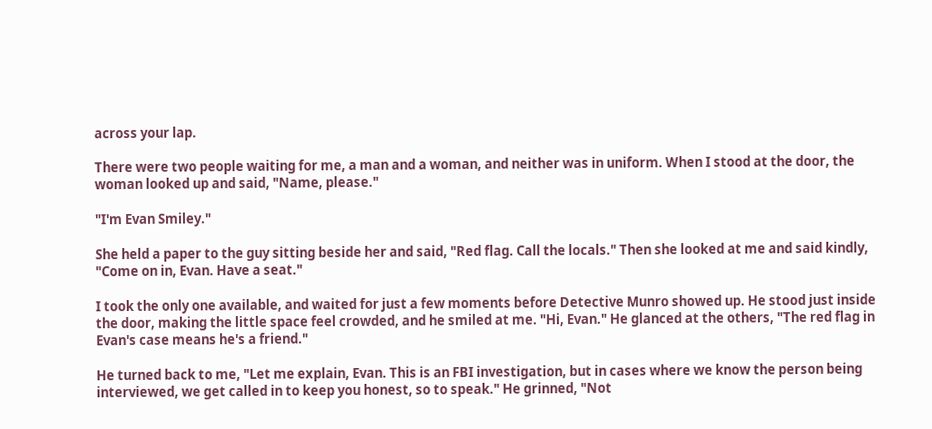across your lap.

There were two people waiting for me, a man and a woman, and neither was in uniform. When I stood at the door, the woman looked up and said, "Name, please."

"I'm Evan Smiley."

She held a paper to the guy sitting beside her and said, "Red flag. Call the locals." Then she looked at me and said kindly, "Come on in, Evan. Have a seat."

I took the only one available, and waited for just a few moments before Detective Munro showed up. He stood just inside the door, making the little space feel crowded, and he smiled at me. "Hi, Evan." He glanced at the others, "The red flag in Evan's case means he's a friend."

He turned back to me, "Let me explain, Evan. This is an FBI investigation, but in cases where we know the person being interviewed, we get called in to keep you honest, so to speak." He grinned, "Not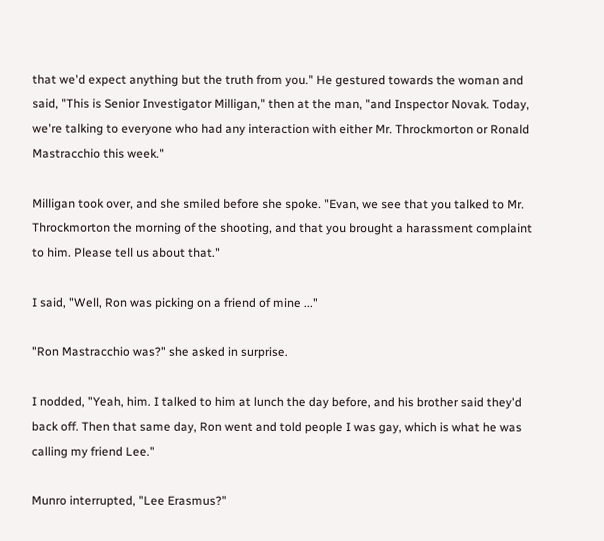that we'd expect anything but the truth from you." He gestured towards the woman and said, "This is Senior Investigator Milligan," then at the man, "and Inspector Novak. Today, we're talking to everyone who had any interaction with either Mr. Throckmorton or Ronald Mastracchio this week."

Milligan took over, and she smiled before she spoke. "Evan, we see that you talked to Mr. Throckmorton the morning of the shooting, and that you brought a harassment complaint to him. Please tell us about that."

I said, "Well, Ron was picking on a friend of mine ..."

"Ron Mastracchio was?" she asked in surprise.

I nodded, "Yeah, him. I talked to him at lunch the day before, and his brother said they'd back off. Then that same day, Ron went and told people I was gay, which is what he was calling my friend Lee."

Munro interrupted, "Lee Erasmus?"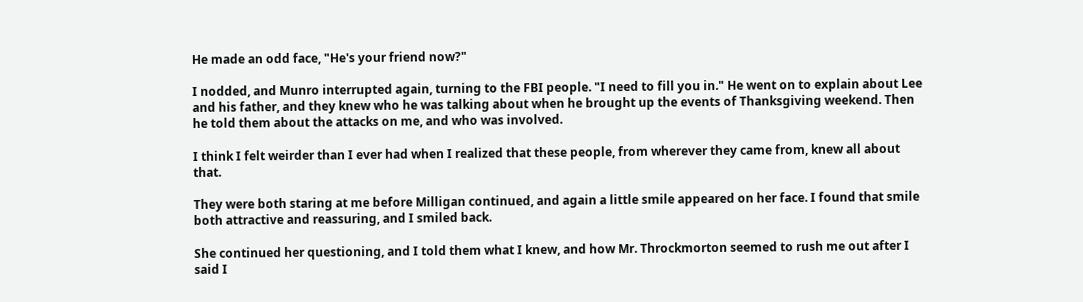He made an odd face, "He's your friend now?"

I nodded, and Munro interrupted again, turning to the FBI people. "I need to fill you in." He went on to explain about Lee and his father, and they knew who he was talking about when he brought up the events of Thanksgiving weekend. Then he told them about the attacks on me, and who was involved.

I think I felt weirder than I ever had when I realized that these people, from wherever they came from, knew all about that.

They were both staring at me before Milligan continued, and again a little smile appeared on her face. I found that smile both attractive and reassuring, and I smiled back.

She continued her questioning, and I told them what I knew, and how Mr. Throckmorton seemed to rush me out after I said I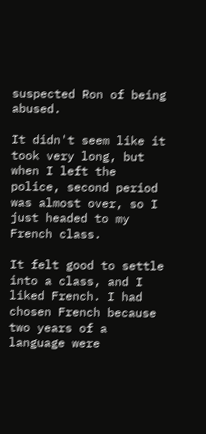suspected Ron of being abused.

It didn't seem like it took very long, but when I left the police, second period was almost over, so I just headed to my French class.

It felt good to settle into a class, and I liked French. I had chosen French because two years of a language were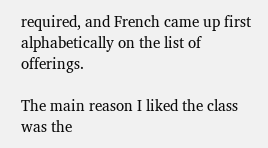required, and French came up first alphabetically on the list of offerings.

The main reason I liked the class was the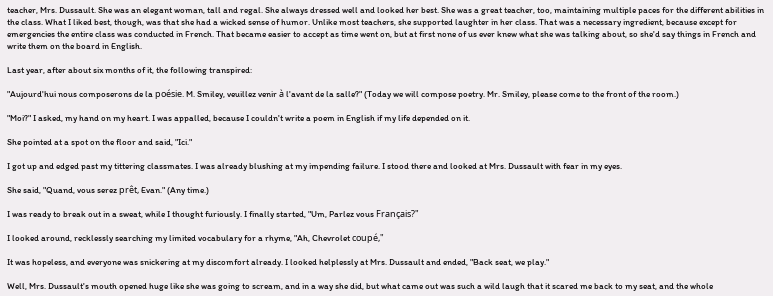teacher, Mrs. Dussault. She was an elegant woman, tall and regal. She always dressed well and looked her best. She was a great teacher, too, maintaining multiple paces for the different abilities in the class. What I liked best, though, was that she had a wicked sense of humor. Unlike most teachers, she supported laughter in her class. That was a necessary ingredient, because except for emergencies the entire class was conducted in French. That became easier to accept as time went on, but at first none of us ever knew what she was talking about, so she'd say things in French and write them on the board in English.

Last year, after about six months of it, the following transpired:

"Aujourd'hui nous composerons de la poésie. M. Smiley, veuillez venir à l'avant de la salle?" (Today we will compose poetry. Mr. Smiley, please come to the front of the room.)

"Moi?" I asked, my hand on my heart. I was appalled, because I couldn't write a poem in English if my life depended on it.

She pointed at a spot on the floor and said, "Ici."

I got up and edged past my tittering classmates. I was already blushing at my impending failure. I stood there and looked at Mrs. Dussault with fear in my eyes.

She said, "Quand, vous serez prêt, Evan." (Any time.)

I was ready to break out in a sweat, while I thought furiously. I finally started, "Um, Parlez vous Français?"

I looked around, recklessly searching my limited vocabulary for a rhyme, "Ah, Chevrolet coupé,"

It was hopeless, and everyone was snickering at my discomfort already. I looked helplessly at Mrs. Dussault and ended, "Back seat, we play."

Well, Mrs. Dussault's mouth opened huge like she was going to scream, and in a way she did, but what came out was such a wild laugh that it scared me back to my seat, and the whole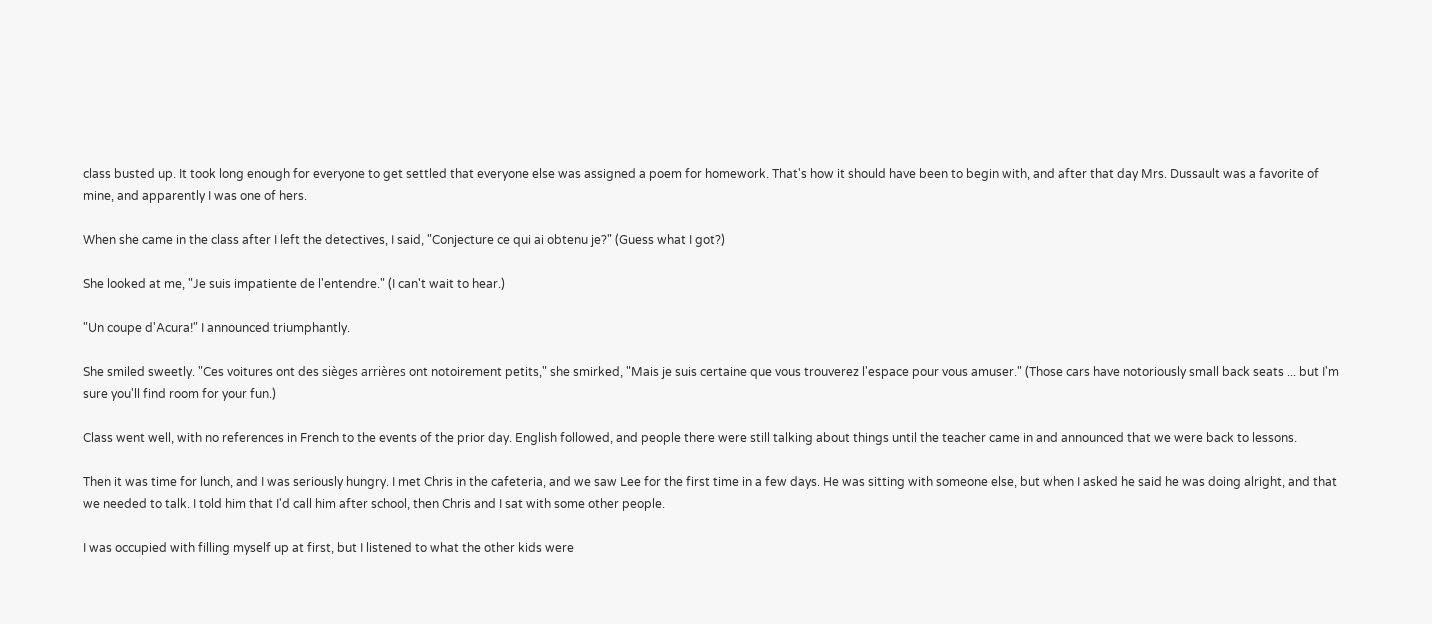class busted up. It took long enough for everyone to get settled that everyone else was assigned a poem for homework. That's how it should have been to begin with, and after that day Mrs. Dussault was a favorite of mine, and apparently I was one of hers.

When she came in the class after I left the detectives, I said, "Conjecture ce qui ai obtenu je?" (Guess what I got?)

She looked at me, "Je suis impatiente de l'entendre." (I can't wait to hear.)

"Un coupe d'Acura!" I announced triumphantly.

She smiled sweetly. "Ces voitures ont des sièges arrières ont notoirement petits," she smirked, "Mais je suis certaine que vous trouverez l'espace pour vous amuser." (Those cars have notoriously small back seats ... but I'm sure you'll find room for your fun.)

Class went well, with no references in French to the events of the prior day. English followed, and people there were still talking about things until the teacher came in and announced that we were back to lessons.

Then it was time for lunch, and I was seriously hungry. I met Chris in the cafeteria, and we saw Lee for the first time in a few days. He was sitting with someone else, but when I asked he said he was doing alright, and that we needed to talk. I told him that I'd call him after school, then Chris and I sat with some other people.

I was occupied with filling myself up at first, but I listened to what the other kids were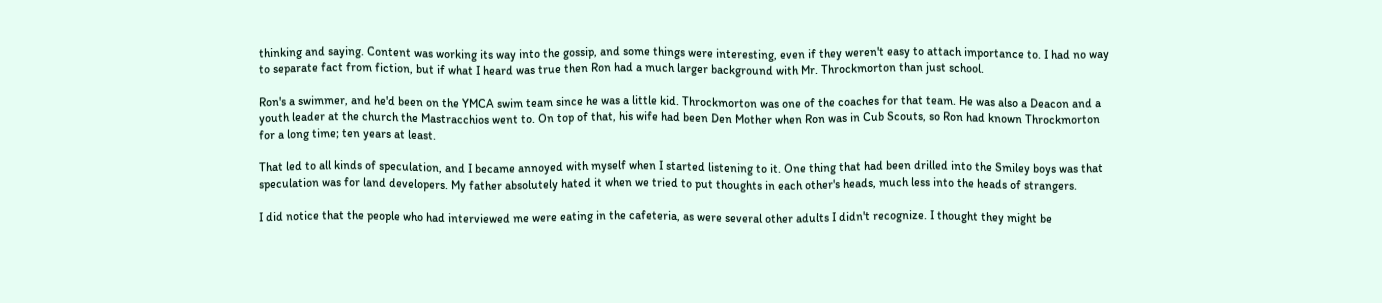thinking and saying. Content was working its way into the gossip, and some things were interesting, even if they weren't easy to attach importance to. I had no way to separate fact from fiction, but if what I heard was true then Ron had a much larger background with Mr. Throckmorton than just school.

Ron's a swimmer, and he'd been on the YMCA swim team since he was a little kid. Throckmorton was one of the coaches for that team. He was also a Deacon and a youth leader at the church the Mastracchios went to. On top of that, his wife had been Den Mother when Ron was in Cub Scouts, so Ron had known Throckmorton for a long time; ten years at least.

That led to all kinds of speculation, and I became annoyed with myself when I started listening to it. One thing that had been drilled into the Smiley boys was that speculation was for land developers. My father absolutely hated it when we tried to put thoughts in each other's heads, much less into the heads of strangers.

I did notice that the people who had interviewed me were eating in the cafeteria, as were several other adults I didn't recognize. I thought they might be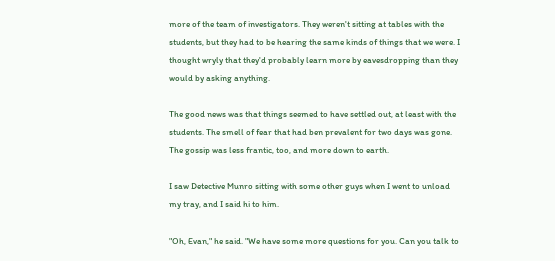more of the team of investigators. They weren't sitting at tables with the students, but they had to be hearing the same kinds of things that we were. I thought wryly that they'd probably learn more by eavesdropping than they would by asking anything.

The good news was that things seemed to have settled out, at least with the students. The smell of fear that had ben prevalent for two days was gone. The gossip was less frantic, too, and more down to earth.

I saw Detective Munro sitting with some other guys when I went to unload my tray, and I said hi to him.

"Oh, Evan," he said. "We have some more questions for you. Can you talk to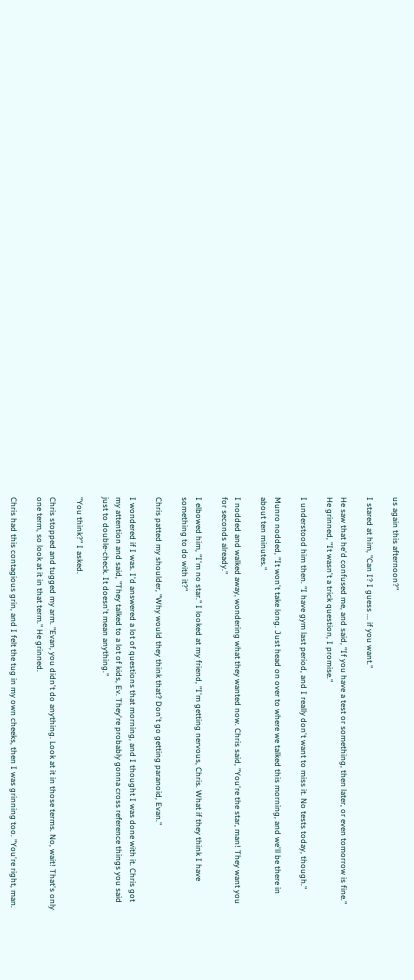us again this afternoon?"

I stared at him, "Can I? I guess ... if you want."

He saw that he'd confused me, and said, "If you have a test or something, then later, or even tomorrow is fine." He grinned, "It wasn't a trick question, I promise."

I understood him then. "I have gym last period, and I really don't want to miss it. No tests today, though."

Munro nodded, "It won't take long. Just head on over to where we talked this morning, and we'll be there in about ten minutes."

I nodded and walked away, wondering what they wanted now. Chris said, "You're the star, man! They want you for seconds already."

I elbowed him, "I'm no star." I looked at my friend, "I'm getting nervous, Chris. What if they think I have something to do with it?"

Chris patted my shoulder, "Why would they think that? Don't go getting paranoid, Evan."

I wondered if I was. I'd answered a lot of questions that morning, and I thought I was done with it. Chris got my attention and said, "They talked to a lot of kids, Ev. They're probably gonna cross reference things you said just to double-check. It doesn't mean anything."

"You think?" I asked.

Chris stopped and tugged my arm. "Evan, you didn't do anything. Look at it in those terms. No, wait! That's only one term, so look at it in that term." He grinned.

Chris had this contagious grin, and I felt the tug in my own cheeks, then I was grinning too. "You're right, man.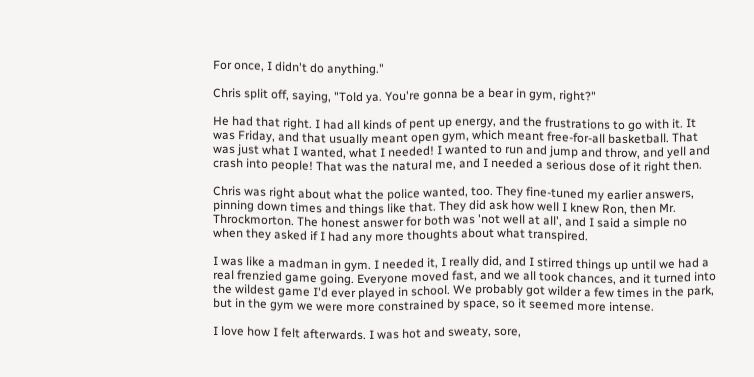For once, I didn't do anything."

Chris split off, saying, "Told ya. You're gonna be a bear in gym, right?"

He had that right. I had all kinds of pent up energy, and the frustrations to go with it. It was Friday, and that usually meant open gym, which meant free-for-all basketball. That was just what I wanted, what I needed! I wanted to run and jump and throw, and yell and crash into people! That was the natural me, and I needed a serious dose of it right then.

Chris was right about what the police wanted, too. They fine-tuned my earlier answers, pinning down times and things like that. They did ask how well I knew Ron, then Mr. Throckmorton. The honest answer for both was 'not well at all', and I said a simple no when they asked if I had any more thoughts about what transpired.

I was like a madman in gym. I needed it, I really did, and I stirred things up until we had a real frenzied game going. Everyone moved fast, and we all took chances, and it turned into the wildest game I'd ever played in school. We probably got wilder a few times in the park, but in the gym we were more constrained by space, so it seemed more intense.

I love how I felt afterwards. I was hot and sweaty, sore,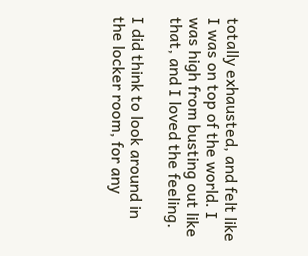totally exhausted, and felt like I was on top of the world. I was high from busting out like that, and I loved the feeling.

I did think to look around in the locker room, for any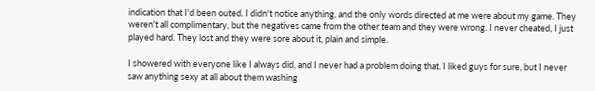indication that I'd been outed. I didn't notice anything, and the only words directed at me were about my game. They weren't all complimentary, but the negatives came from the other team and they were wrong. I never cheated, I just played hard. They lost and they were sore about it, plain and simple.

I showered with everyone like I always did, and I never had a problem doing that. I liked guys for sure, but I never saw anything sexy at all about them washing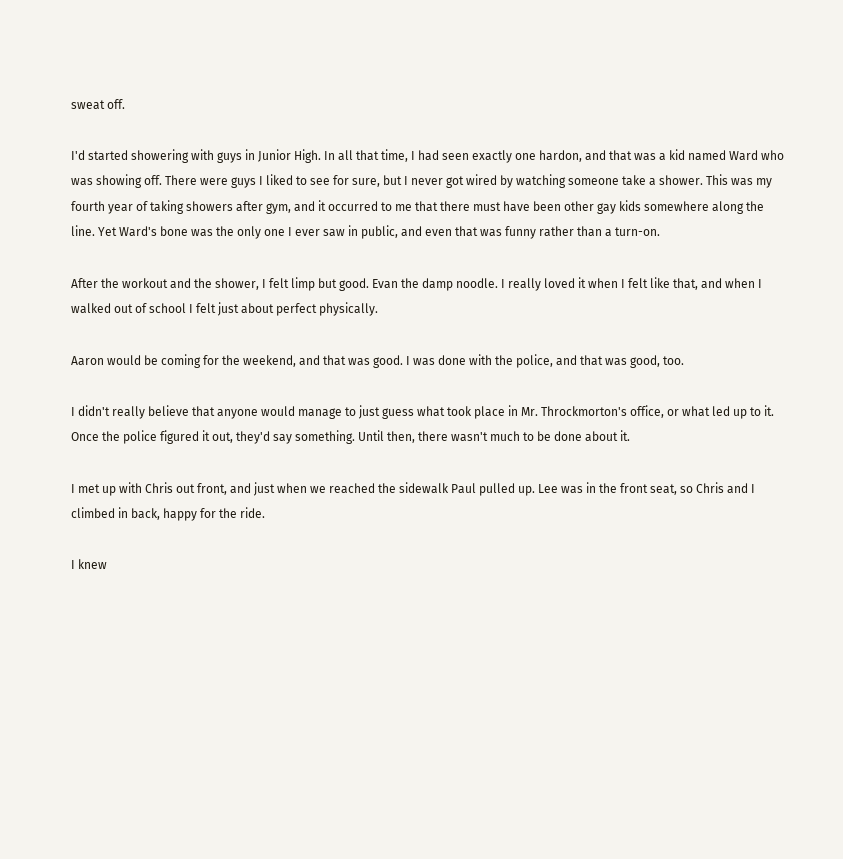sweat off.

I'd started showering with guys in Junior High. In all that time, I had seen exactly one hardon, and that was a kid named Ward who was showing off. There were guys I liked to see for sure, but I never got wired by watching someone take a shower. This was my fourth year of taking showers after gym, and it occurred to me that there must have been other gay kids somewhere along the line. Yet Ward's bone was the only one I ever saw in public, and even that was funny rather than a turn-on.

After the workout and the shower, I felt limp but good. Evan the damp noodle. I really loved it when I felt like that, and when I walked out of school I felt just about perfect physically.

Aaron would be coming for the weekend, and that was good. I was done with the police, and that was good, too.

I didn't really believe that anyone would manage to just guess what took place in Mr. Throckmorton's office, or what led up to it. Once the police figured it out, they'd say something. Until then, there wasn't much to be done about it.

I met up with Chris out front, and just when we reached the sidewalk Paul pulled up. Lee was in the front seat, so Chris and I climbed in back, happy for the ride.

I knew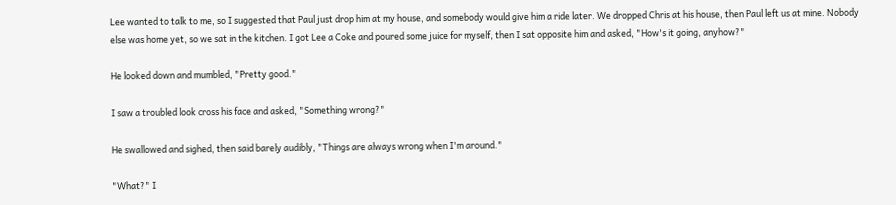Lee wanted to talk to me, so I suggested that Paul just drop him at my house, and somebody would give him a ride later. We dropped Chris at his house, then Paul left us at mine. Nobody else was home yet, so we sat in the kitchen. I got Lee a Coke and poured some juice for myself, then I sat opposite him and asked, "How's it going, anyhow?"

He looked down and mumbled, "Pretty good."

I saw a troubled look cross his face and asked, "Something wrong?"

He swallowed and sighed, then said barely audibly, "Things are always wrong when I'm around."

"What?" I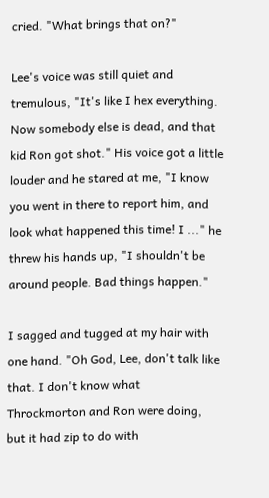cried. "What brings that on?"

Lee's voice was still quiet and tremulous, "It's like I hex everything. Now somebody else is dead, and that kid Ron got shot." His voice got a little louder and he stared at me, "I know you went in there to report him, and look what happened this time! I ..." he threw his hands up, "I shouldn't be around people. Bad things happen."

I sagged and tugged at my hair with one hand. "Oh God, Lee, don't talk like that. I don't know what Throckmorton and Ron were doing, but it had zip to do with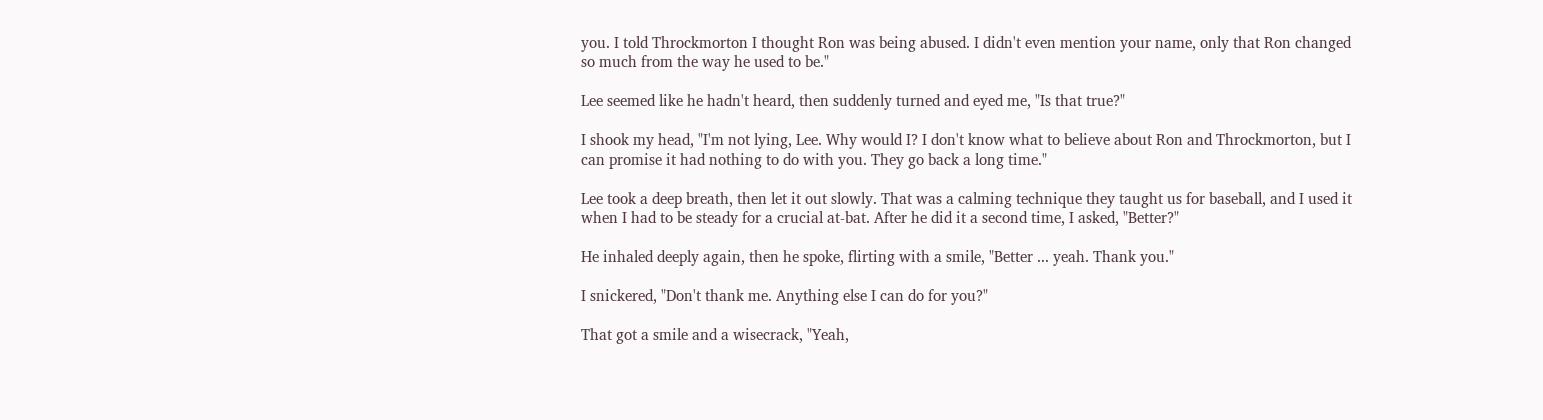you. I told Throckmorton I thought Ron was being abused. I didn't even mention your name, only that Ron changed so much from the way he used to be."

Lee seemed like he hadn't heard, then suddenly turned and eyed me, "Is that true?"

I shook my head, "I'm not lying, Lee. Why would I? I don't know what to believe about Ron and Throckmorton, but I can promise it had nothing to do with you. They go back a long time."

Lee took a deep breath, then let it out slowly. That was a calming technique they taught us for baseball, and I used it when I had to be steady for a crucial at-bat. After he did it a second time, I asked, "Better?"

He inhaled deeply again, then he spoke, flirting with a smile, "Better ... yeah. Thank you."

I snickered, "Don't thank me. Anything else I can do for you?"

That got a smile and a wisecrack, "Yeah,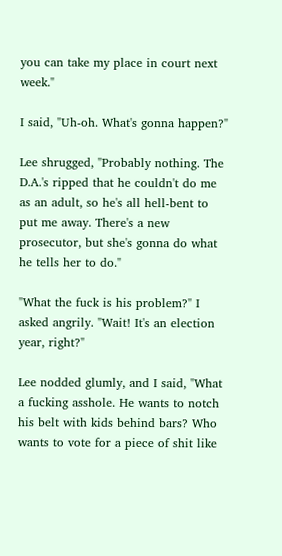you can take my place in court next week."

I said, "Uh-oh. What's gonna happen?"

Lee shrugged, "Probably nothing. The D.A.'s ripped that he couldn't do me as an adult, so he's all hell-bent to put me away. There's a new prosecutor, but she's gonna do what he tells her to do."

"What the fuck is his problem?" I asked angrily. "Wait! It's an election year, right?"

Lee nodded glumly, and I said, "What a fucking asshole. He wants to notch his belt with kids behind bars? Who wants to vote for a piece of shit like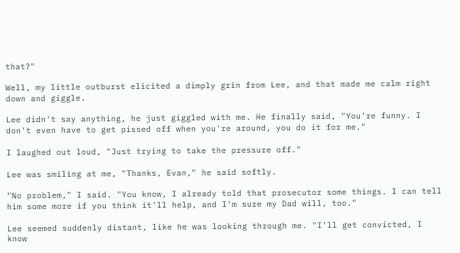that?"

Well, my little outburst elicited a dimply grin from Lee, and that made me calm right down and giggle.

Lee didn't say anything, he just giggled with me. He finally said, "You're funny. I don't even have to get pissed off when you're around, you do it for me."

I laughed out loud, "Just trying to take the pressure off."

Lee was smiling at me, "Thanks, Evan," he said softly.

"No problem," I said. "You know, I already told that prosecutor some things. I can tell him some more if you think it'll help, and I'm sure my Dad will, too."

Lee seemed suddenly distant, like he was looking through me. "I'll get convicted, I know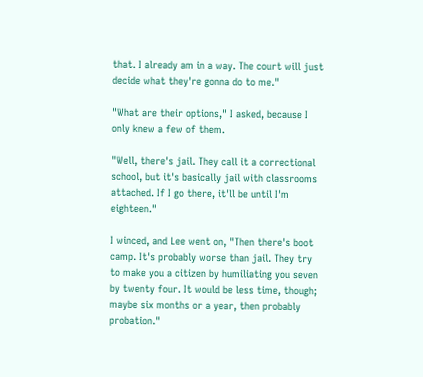that. I already am in a way. The court will just decide what they're gonna do to me."

"What are their options," I asked, because I only knew a few of them.

"Well, there's jail. They call it a correctional school, but it's basically jail with classrooms attached. If I go there, it'll be until I'm eighteen."

I winced, and Lee went on, "Then there's boot camp. It's probably worse than jail. They try to make you a citizen by humiliating you seven by twenty four. It would be less time, though; maybe six months or a year, then probably probation."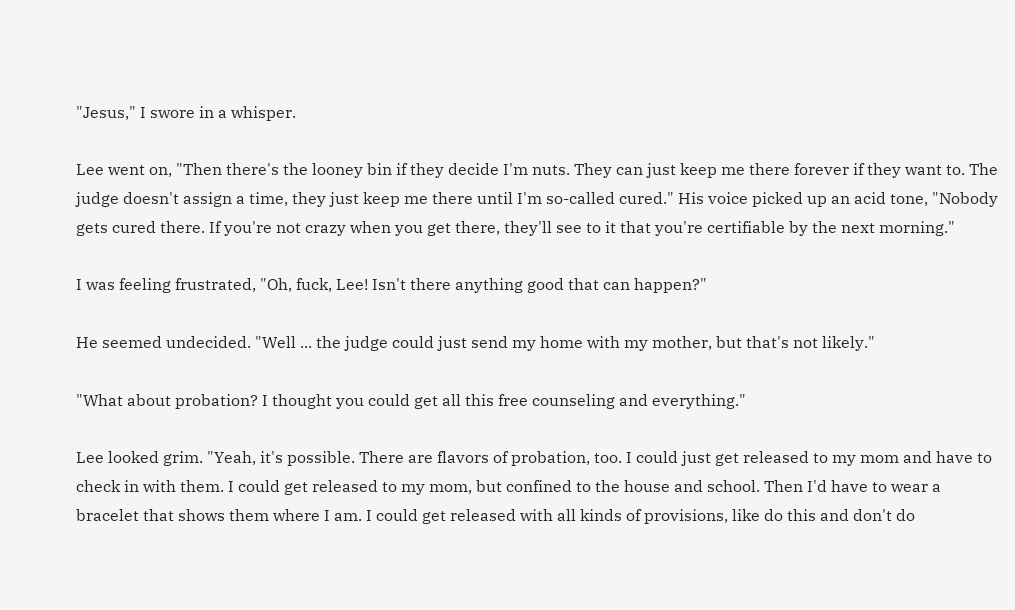"Jesus," I swore in a whisper.

Lee went on, "Then there's the looney bin if they decide I'm nuts. They can just keep me there forever if they want to. The judge doesn't assign a time, they just keep me there until I'm so-called cured." His voice picked up an acid tone, "Nobody gets cured there. If you're not crazy when you get there, they'll see to it that you're certifiable by the next morning."

I was feeling frustrated, "Oh, fuck, Lee! Isn't there anything good that can happen?"

He seemed undecided. "Well ... the judge could just send my home with my mother, but that's not likely."

"What about probation? I thought you could get all this free counseling and everything."

Lee looked grim. "Yeah, it's possible. There are flavors of probation, too. I could just get released to my mom and have to check in with them. I could get released to my mom, but confined to the house and school. Then I'd have to wear a bracelet that shows them where I am. I could get released with all kinds of provisions, like do this and don't do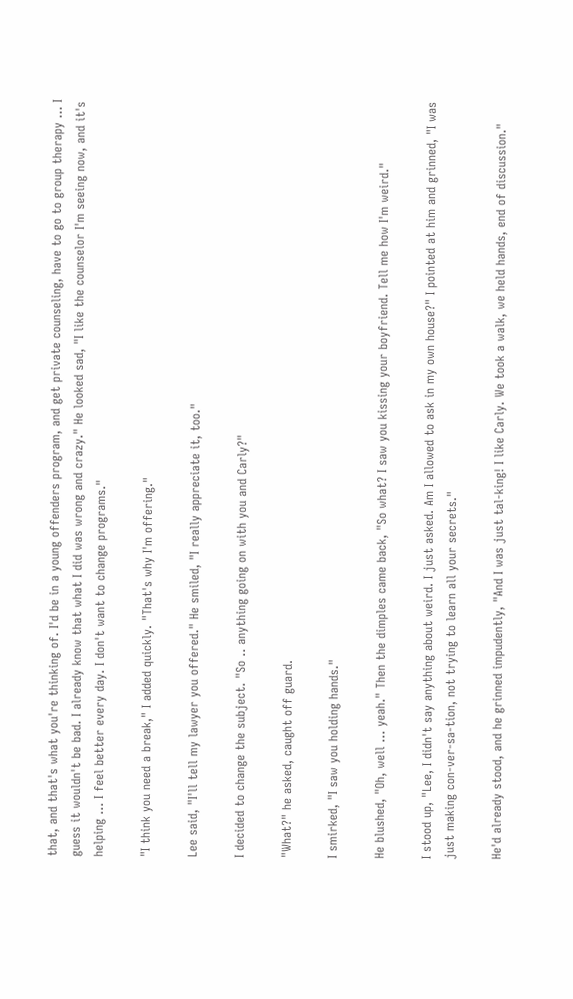that, and that's what you're thinking of. I'd be in a young offenders program, and get private counseling, have to go to group therapy ... I guess it wouldn't be bad. I already know that what I did was wrong and crazy." He looked sad, "I like the counselor I'm seeing now, and it's helping ... I feel better every day. I don't want to change programs."

"I think you need a break," I added quickly. "That's why I'm offering."

Lee said, "I'll tell my lawyer you offered." He smiled, "I really appreciate it, too."

I decided to change the subject. "So .. anything going on with you and Carly?"

"What?" he asked, caught off guard.

I smirked, "I saw you holding hands."

He blushed, "Oh, well ... yeah." Then the dimples came back, "So what? I saw you kissing your boyfriend. Tell me how I'm weird."

I stood up, "Lee, I didn't say anything about weird. I just asked. Am I allowed to ask in my own house?" I pointed at him and grinned, "I was just making con-ver-sa-tion, not trying to learn all your secrets."

He'd already stood, and he grinned impudently, "And I was just tal-king! I like Carly. We took a walk, we held hands, end of discussion."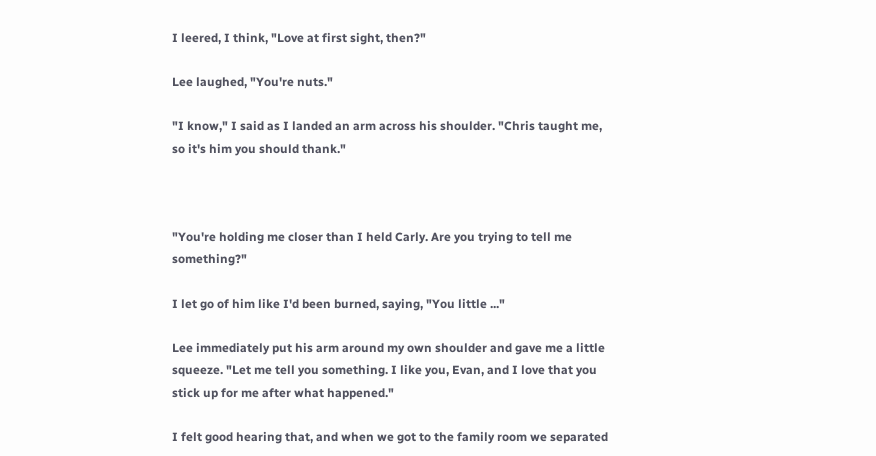I leered, I think, "Love at first sight, then?"

Lee laughed, "You're nuts."

"I know," I said as I landed an arm across his shoulder. "Chris taught me, so it's him you should thank."



"You're holding me closer than I held Carly. Are you trying to tell me something?"

I let go of him like I'd been burned, saying, "You little ..."

Lee immediately put his arm around my own shoulder and gave me a little squeeze. "Let me tell you something. I like you, Evan, and I love that you stick up for me after what happened."

I felt good hearing that, and when we got to the family room we separated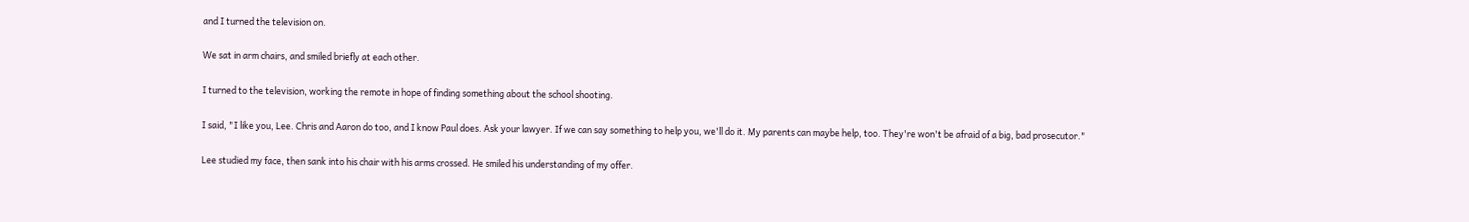and I turned the television on.

We sat in arm chairs, and smiled briefly at each other.

I turned to the television, working the remote in hope of finding something about the school shooting.

I said, "I like you, Lee. Chris and Aaron do too, and I know Paul does. Ask your lawyer. If we can say something to help you, we'll do it. My parents can maybe help, too. They're won't be afraid of a big, bad prosecutor."

Lee studied my face, then sank into his chair with his arms crossed. He smiled his understanding of my offer.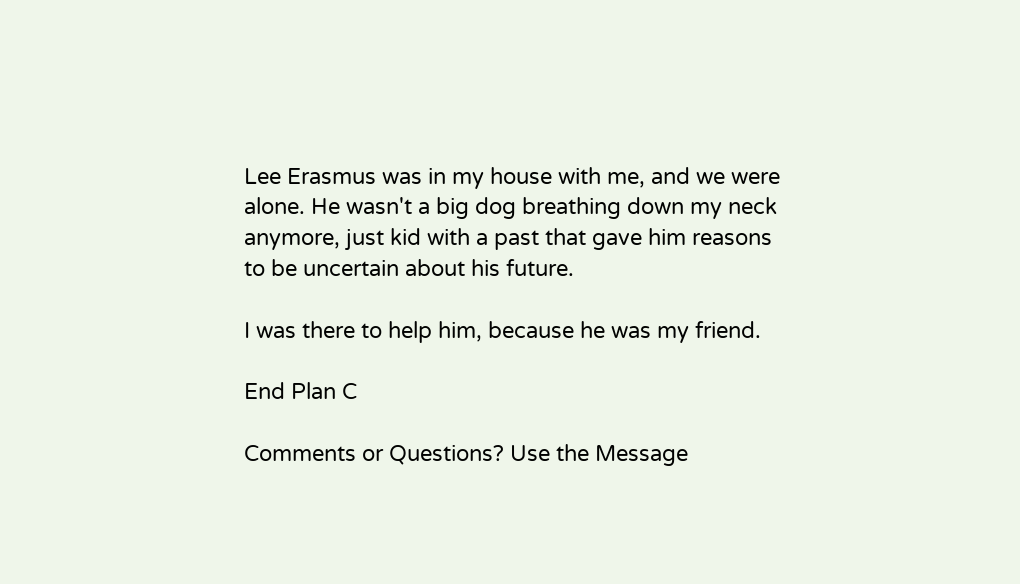Lee Erasmus was in my house with me, and we were alone. He wasn't a big dog breathing down my neck anymore, just kid with a past that gave him reasons to be uncertain about his future.

I was there to help him, because he was my friend.

End Plan C

Comments or Questions? Use the Message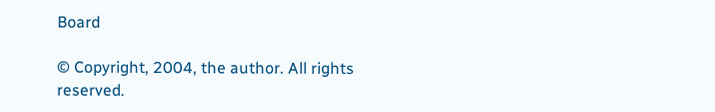Board

© Copyright, 2004, the author. All rights reserved.